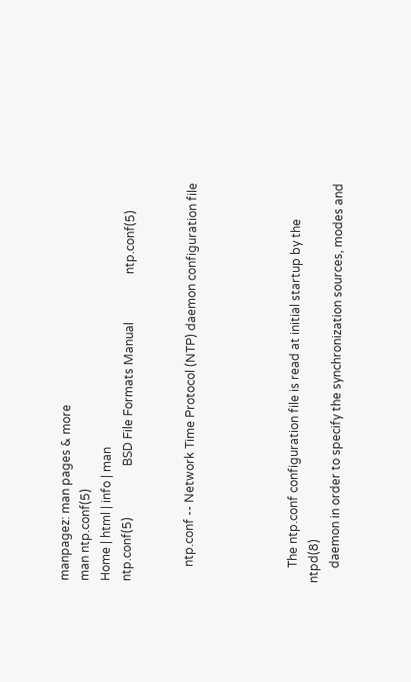manpagez: man pages & more
man ntp.conf(5)
Home | html | info | man
ntp.conf(5)                 BSD File Formats Manual                ntp.conf(5)


     ntp.conf -- Network Time Protocol (NTP) daemon configuration file




     The ntp.conf configuration file is read at initial startup by the ntpd(8)
     daemon in order to specify the synchronization sources, modes and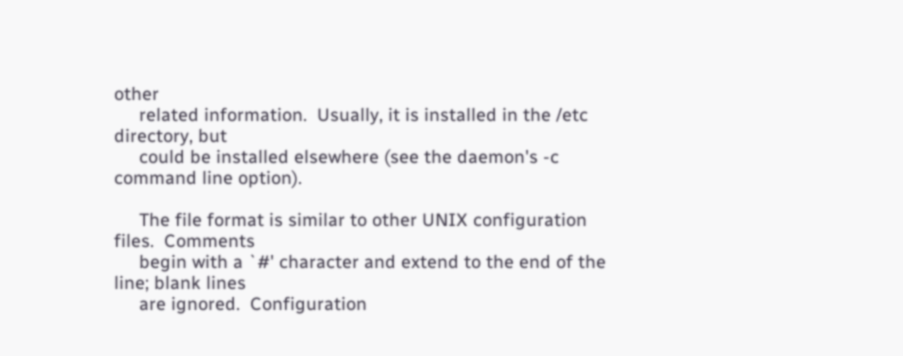other
     related information.  Usually, it is installed in the /etc directory, but
     could be installed elsewhere (see the daemon's -c command line option).

     The file format is similar to other UNIX configuration files.  Comments
     begin with a `#' character and extend to the end of the line; blank lines
     are ignored.  Configuration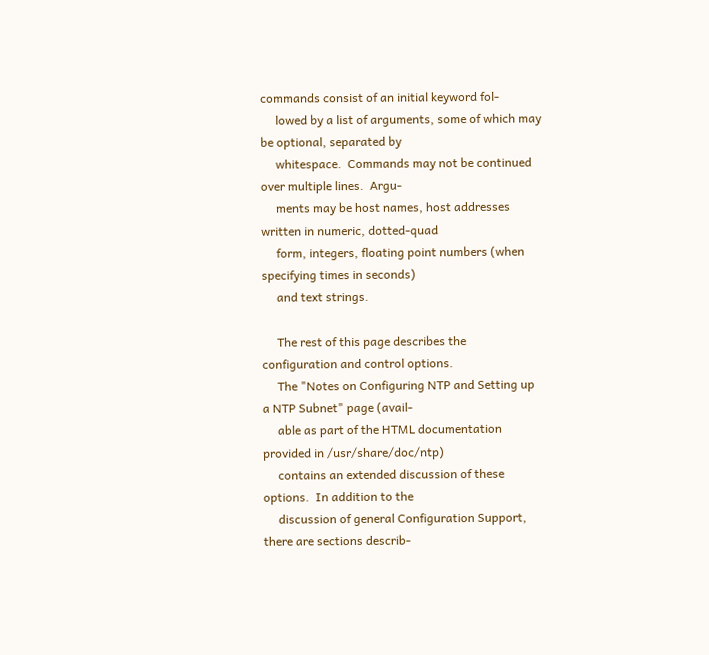commands consist of an initial keyword fol-
     lowed by a list of arguments, some of which may be optional, separated by
     whitespace.  Commands may not be continued over multiple lines.  Argu-
     ments may be host names, host addresses written in numeric, dotted-quad
     form, integers, floating point numbers (when specifying times in seconds)
     and text strings.

     The rest of this page describes the configuration and control options.
     The "Notes on Configuring NTP and Setting up a NTP Subnet" page (avail-
     able as part of the HTML documentation provided in /usr/share/doc/ntp)
     contains an extended discussion of these options.  In addition to the
     discussion of general Configuration Support, there are sections describ-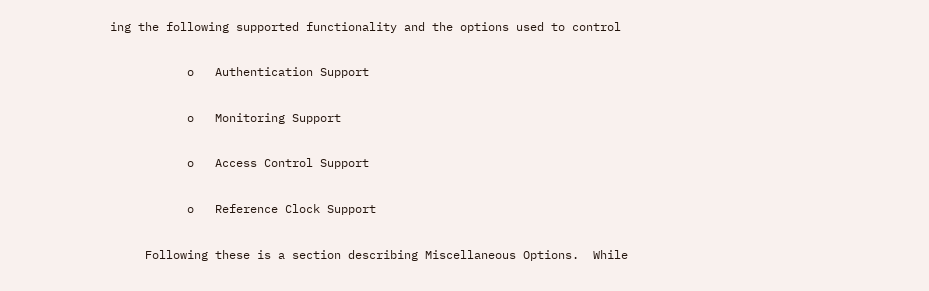ing the following supported functionality and the options used to control

           o   Authentication Support

           o   Monitoring Support

           o   Access Control Support

           o   Reference Clock Support

     Following these is a section describing Miscellaneous Options.  While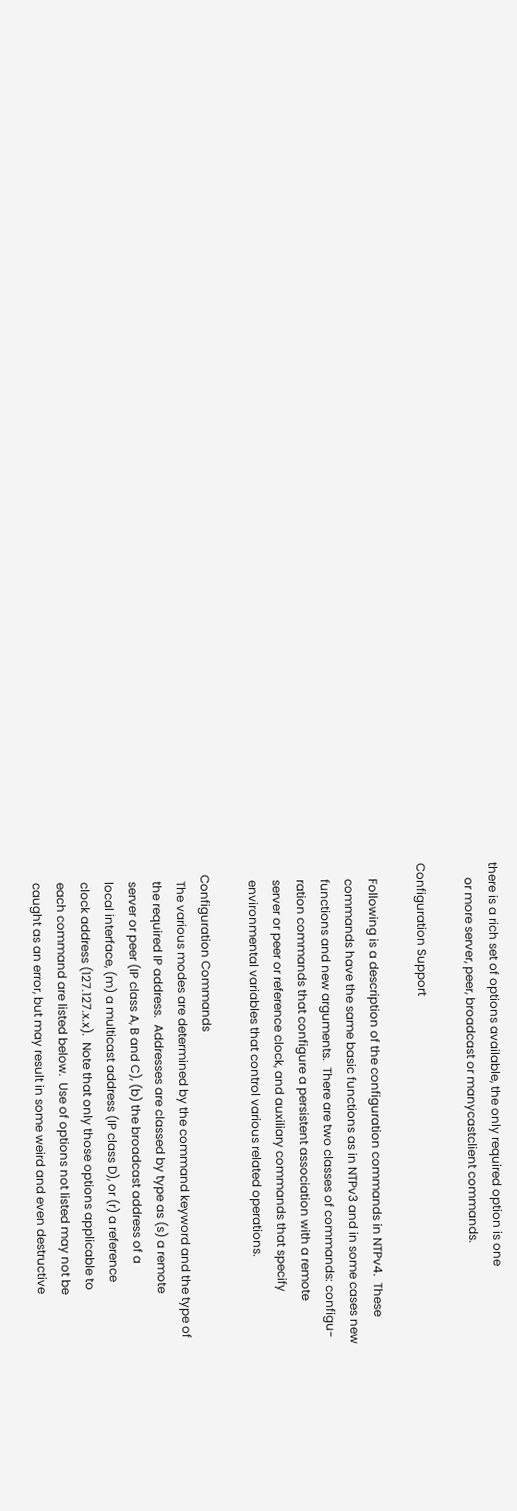there is a rich set of options available, the only required option is one
     or more server, peer, broadcast or manycastclient commands.

Configuration Support

     Following is a description of the configuration commands in NTPv4.  These
     commands have the same basic functions as in NTPv3 and in some cases new
     functions and new arguments.  There are two classes of commands: configu-
     ration commands that configure a persistent association with a remote
     server or peer or reference clock, and auxiliary commands that specify
     environmental variables that control various related operations.

   Configuration Commands
     The various modes are determined by the command keyword and the type of
     the required IP address.  Addresses are classed by type as (s) a remote
     server or peer (IP class A, B and C), (b) the broadcast address of a
     local interface, (m) a multicast address (IP class D), or (r) a reference
     clock address (127.127.x.x).  Note that only those options applicable to
     each command are listed below.  Use of options not listed may not be
     caught as an error, but may result in some weird and even destructive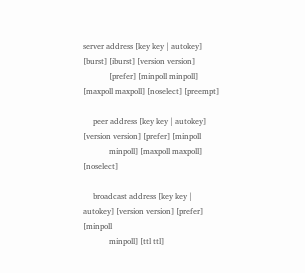server address [key key | autokey] [burst] [iburst] [version version]
             [prefer] [minpoll minpoll] [maxpoll maxpoll] [noselect] [preempt]

     peer address [key key | autokey] [version version] [prefer] [minpoll
             minpoll] [maxpoll maxpoll] [noselect]

     broadcast address [key key | autokey] [version version] [prefer] [minpoll
             minpoll] [ttl ttl]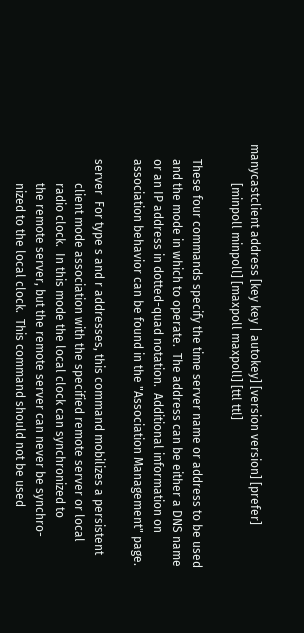manycastclient address [key key | autokey] [version version] [prefer]
             [minpoll minpoll] [maxpoll maxpoll] [ttl ttl]

     These four commands specify the time server name or address to be used
     and the mode in which to operate.  The address can be either a DNS name
     or an IP address in dotted-quad notation.  Additional information on
     association behavior can be found in the "Association Management" page.

     server  For type s and r addresses, this command mobilizes a persistent
             client mode association with the specified remote server or local
             radio clock.  In this mode the local clock can synchronized to
             the remote server, but the remote server can never be synchro-
             nized to the local clock.  This command should not be used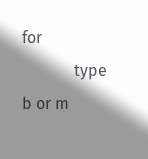for
             type b or m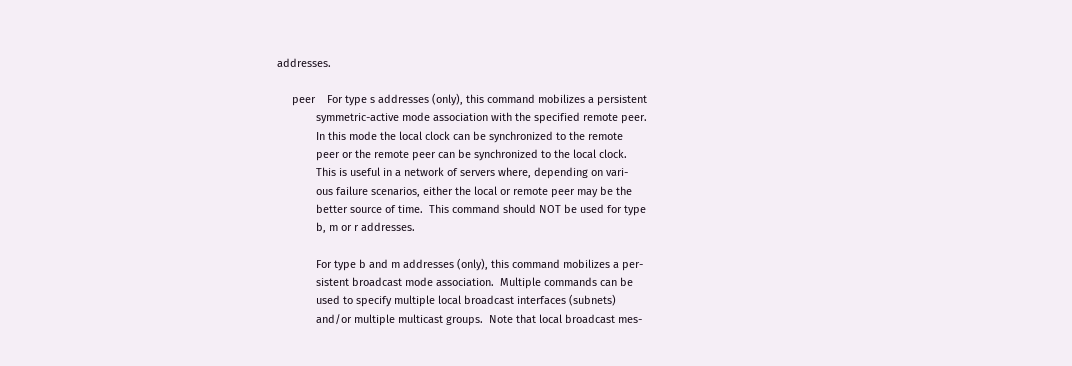addresses.

     peer    For type s addresses (only), this command mobilizes a persistent
             symmetric-active mode association with the specified remote peer.
             In this mode the local clock can be synchronized to the remote
             peer or the remote peer can be synchronized to the local clock.
             This is useful in a network of servers where, depending on vari-
             ous failure scenarios, either the local or remote peer may be the
             better source of time.  This command should NOT be used for type
             b, m or r addresses.

             For type b and m addresses (only), this command mobilizes a per-
             sistent broadcast mode association.  Multiple commands can be
             used to specify multiple local broadcast interfaces (subnets)
             and/or multiple multicast groups.  Note that local broadcast mes-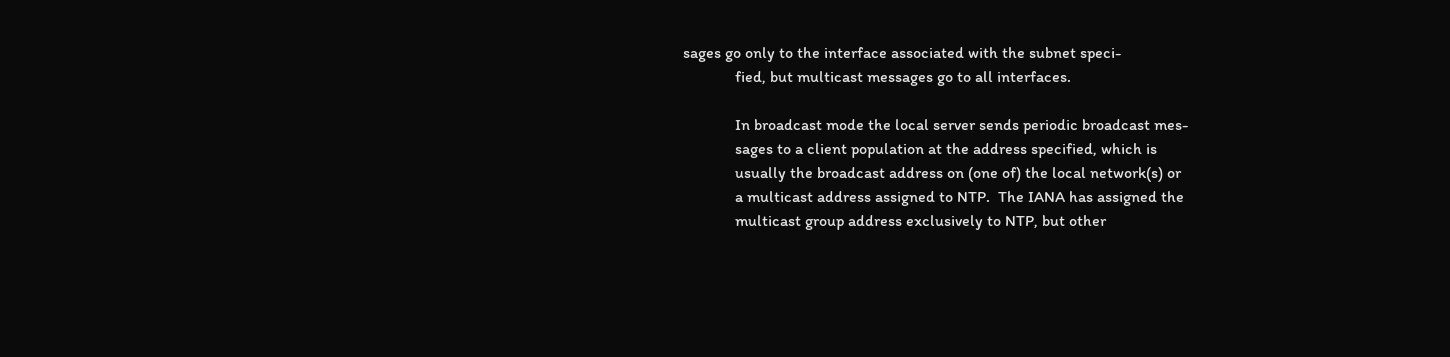sages go only to the interface associated with the subnet speci-
             fied, but multicast messages go to all interfaces.

             In broadcast mode the local server sends periodic broadcast mes-
             sages to a client population at the address specified, which is
             usually the broadcast address on (one of) the local network(s) or
             a multicast address assigned to NTP.  The IANA has assigned the
             multicast group address exclusively to NTP, but other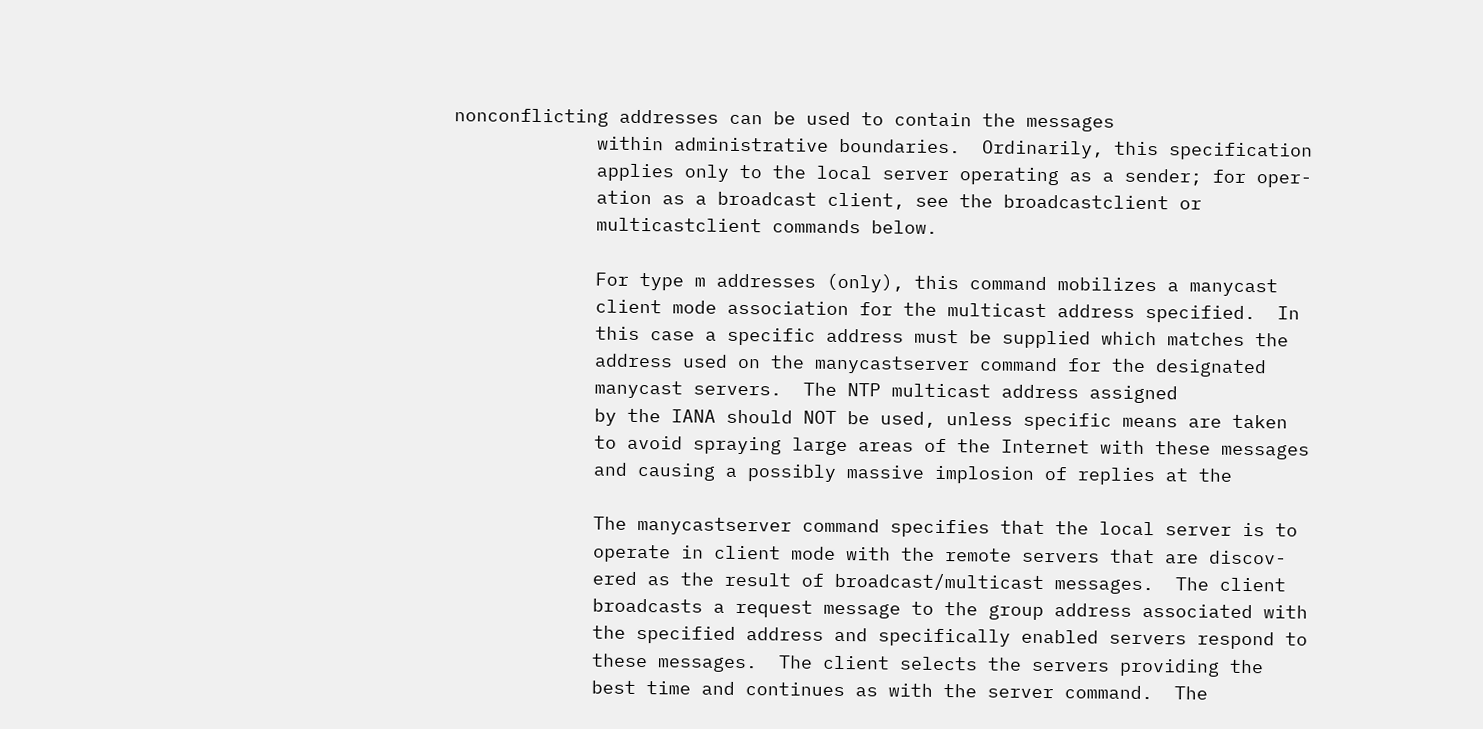nonconflicting addresses can be used to contain the messages
             within administrative boundaries.  Ordinarily, this specification
             applies only to the local server operating as a sender; for oper-
             ation as a broadcast client, see the broadcastclient or
             multicastclient commands below.

             For type m addresses (only), this command mobilizes a manycast
             client mode association for the multicast address specified.  In
             this case a specific address must be supplied which matches the
             address used on the manycastserver command for the designated
             manycast servers.  The NTP multicast address assigned
             by the IANA should NOT be used, unless specific means are taken
             to avoid spraying large areas of the Internet with these messages
             and causing a possibly massive implosion of replies at the

             The manycastserver command specifies that the local server is to
             operate in client mode with the remote servers that are discov-
             ered as the result of broadcast/multicast messages.  The client
             broadcasts a request message to the group address associated with
             the specified address and specifically enabled servers respond to
             these messages.  The client selects the servers providing the
             best time and continues as with the server command.  The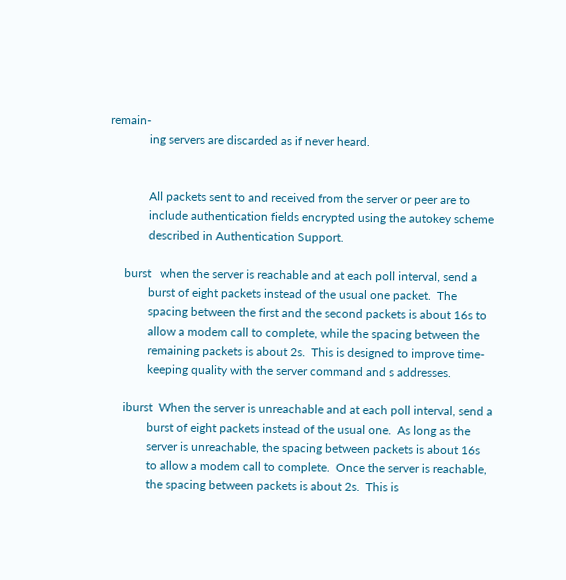remain-
             ing servers are discarded as if never heard.


             All packets sent to and received from the server or peer are to
             include authentication fields encrypted using the autokey scheme
             described in Authentication Support.

     burst   when the server is reachable and at each poll interval, send a
             burst of eight packets instead of the usual one packet.  The
             spacing between the first and the second packets is about 16s to
             allow a modem call to complete, while the spacing between the
             remaining packets is about 2s.  This is designed to improve time-
             keeping quality with the server command and s addresses.

     iburst  When the server is unreachable and at each poll interval, send a
             burst of eight packets instead of the usual one.  As long as the
             server is unreachable, the spacing between packets is about 16s
             to allow a modem call to complete.  Once the server is reachable,
             the spacing between packets is about 2s.  This is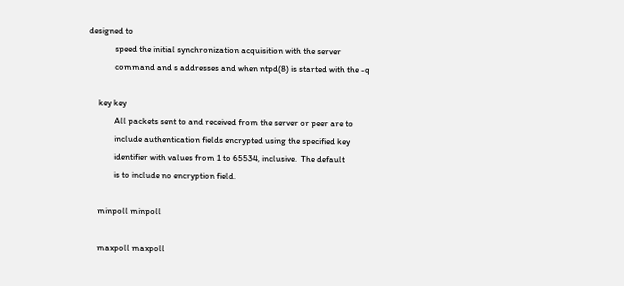designed to
             speed the initial synchronization acquisition with the server
             command and s addresses and when ntpd(8) is started with the -q

     key key
             All packets sent to and received from the server or peer are to
             include authentication fields encrypted using the specified key
             identifier with values from 1 to 65534, inclusive.  The default
             is to include no encryption field.

     minpoll minpoll

     maxpoll maxpoll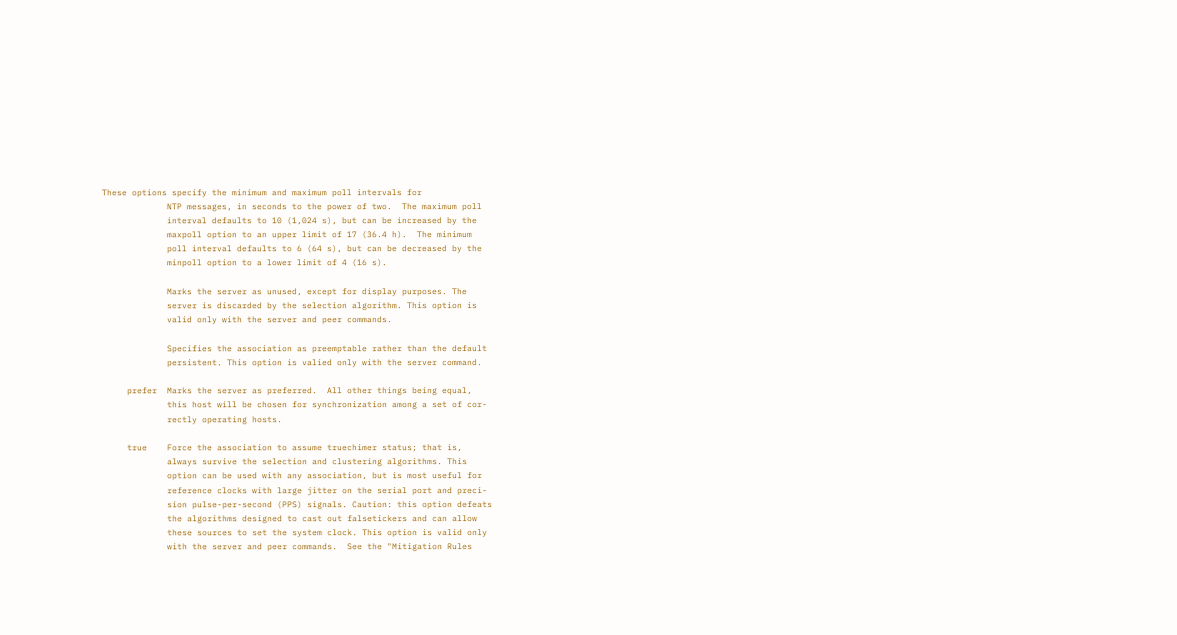These options specify the minimum and maximum poll intervals for
             NTP messages, in seconds to the power of two.  The maximum poll
             interval defaults to 10 (1,024 s), but can be increased by the
             maxpoll option to an upper limit of 17 (36.4 h).  The minimum
             poll interval defaults to 6 (64 s), but can be decreased by the
             minpoll option to a lower limit of 4 (16 s).

             Marks the server as unused, except for display purposes. The
             server is discarded by the selection algorithm. This option is
             valid only with the server and peer commands.

             Specifies the association as preemptable rather than the default
             persistent. This option is valied only with the server command.

     prefer  Marks the server as preferred.  All other things being equal,
             this host will be chosen for synchronization among a set of cor-
             rectly operating hosts.

     true    Force the association to assume truechimer status; that is,
             always survive the selection and clustering algorithms. This
             option can be used with any association, but is most useful for
             reference clocks with large jitter on the serial port and preci-
             sion pulse-per-second (PPS) signals. Caution: this option defeats
             the algorithms designed to cast out falsetickers and can allow
             these sources to set the system clock. This option is valid only
             with the server and peer commands.  See the "Mitigation Rules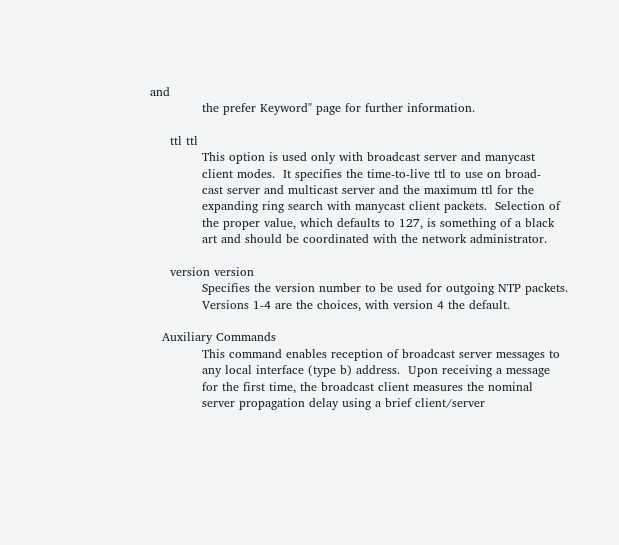and
             the prefer Keyword" page for further information.

     ttl ttl
             This option is used only with broadcast server and manycast
             client modes.  It specifies the time-to-live ttl to use on broad-
             cast server and multicast server and the maximum ttl for the
             expanding ring search with manycast client packets.  Selection of
             the proper value, which defaults to 127, is something of a black
             art and should be coordinated with the network administrator.

     version version
             Specifies the version number to be used for outgoing NTP packets.
             Versions 1-4 are the choices, with version 4 the default.

   Auxiliary Commands
             This command enables reception of broadcast server messages to
             any local interface (type b) address.  Upon receiving a message
             for the first time, the broadcast client measures the nominal
             server propagation delay using a brief client/server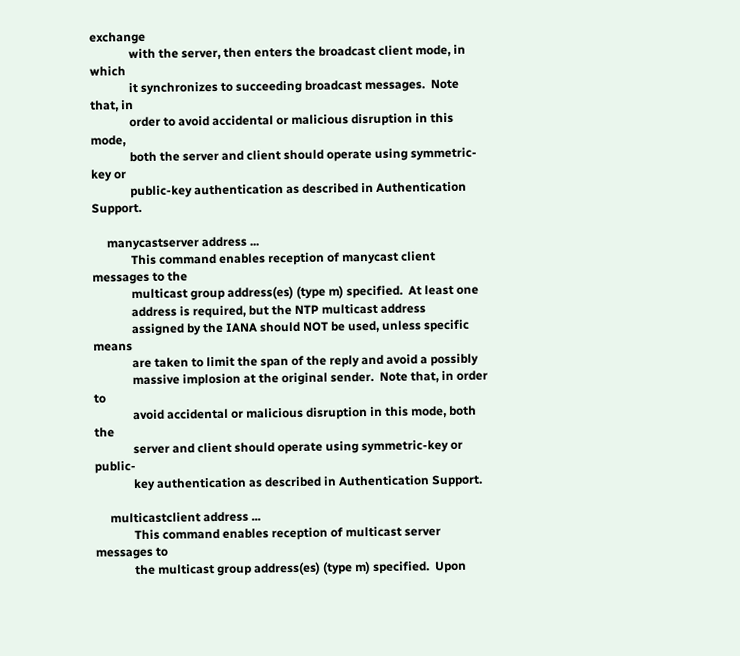exchange
             with the server, then enters the broadcast client mode, in which
             it synchronizes to succeeding broadcast messages.  Note that, in
             order to avoid accidental or malicious disruption in this mode,
             both the server and client should operate using symmetric-key or
             public-key authentication as described in Authentication Support.

     manycastserver address ...
             This command enables reception of manycast client messages to the
             multicast group address(es) (type m) specified.  At least one
             address is required, but the NTP multicast address
             assigned by the IANA should NOT be used, unless specific means
             are taken to limit the span of the reply and avoid a possibly
             massive implosion at the original sender.  Note that, in order to
             avoid accidental or malicious disruption in this mode, both the
             server and client should operate using symmetric-key or public-
             key authentication as described in Authentication Support.

     multicastclient address ...
             This command enables reception of multicast server messages to
             the multicast group address(es) (type m) specified.  Upon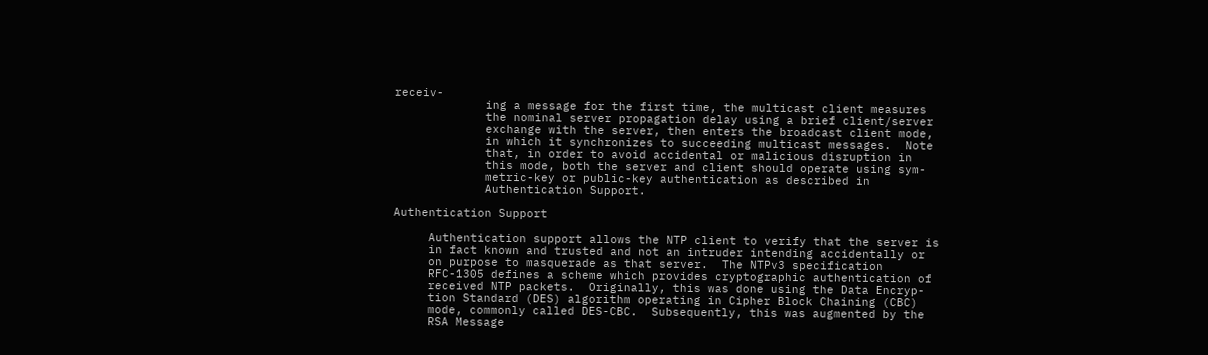receiv-
             ing a message for the first time, the multicast client measures
             the nominal server propagation delay using a brief client/server
             exchange with the server, then enters the broadcast client mode,
             in which it synchronizes to succeeding multicast messages.  Note
             that, in order to avoid accidental or malicious disruption in
             this mode, both the server and client should operate using sym-
             metric-key or public-key authentication as described in
             Authentication Support.

Authentication Support

     Authentication support allows the NTP client to verify that the server is
     in fact known and trusted and not an intruder intending accidentally or
     on purpose to masquerade as that server.  The NTPv3 specification
     RFC-1305 defines a scheme which provides cryptographic authentication of
     received NTP packets.  Originally, this was done using the Data Encryp-
     tion Standard (DES) algorithm operating in Cipher Block Chaining (CBC)
     mode, commonly called DES-CBC.  Subsequently, this was augmented by the
     RSA Message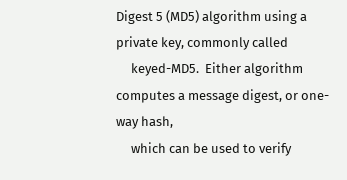Digest 5 (MD5) algorithm using a private key, commonly called
     keyed-MD5.  Either algorithm computes a message digest, or one-way hash,
     which can be used to verify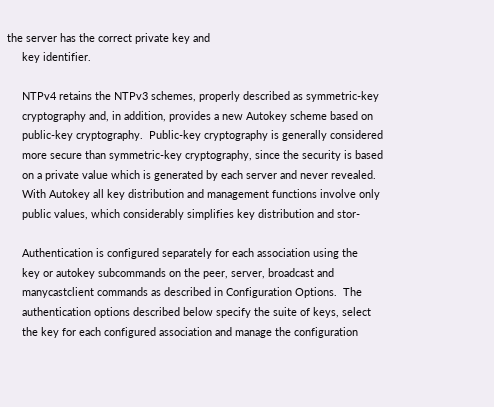the server has the correct private key and
     key identifier.

     NTPv4 retains the NTPv3 schemes, properly described as symmetric-key
     cryptography and, in addition, provides a new Autokey scheme based on
     public-key cryptography.  Public-key cryptography is generally considered
     more secure than symmetric-key cryptography, since the security is based
     on a private value which is generated by each server and never revealed.
     With Autokey all key distribution and management functions involve only
     public values, which considerably simplifies key distribution and stor-

     Authentication is configured separately for each association using the
     key or autokey subcommands on the peer, server, broadcast and
     manycastclient commands as described in Configuration Options.  The
     authentication options described below specify the suite of keys, select
     the key for each configured association and manage the configuration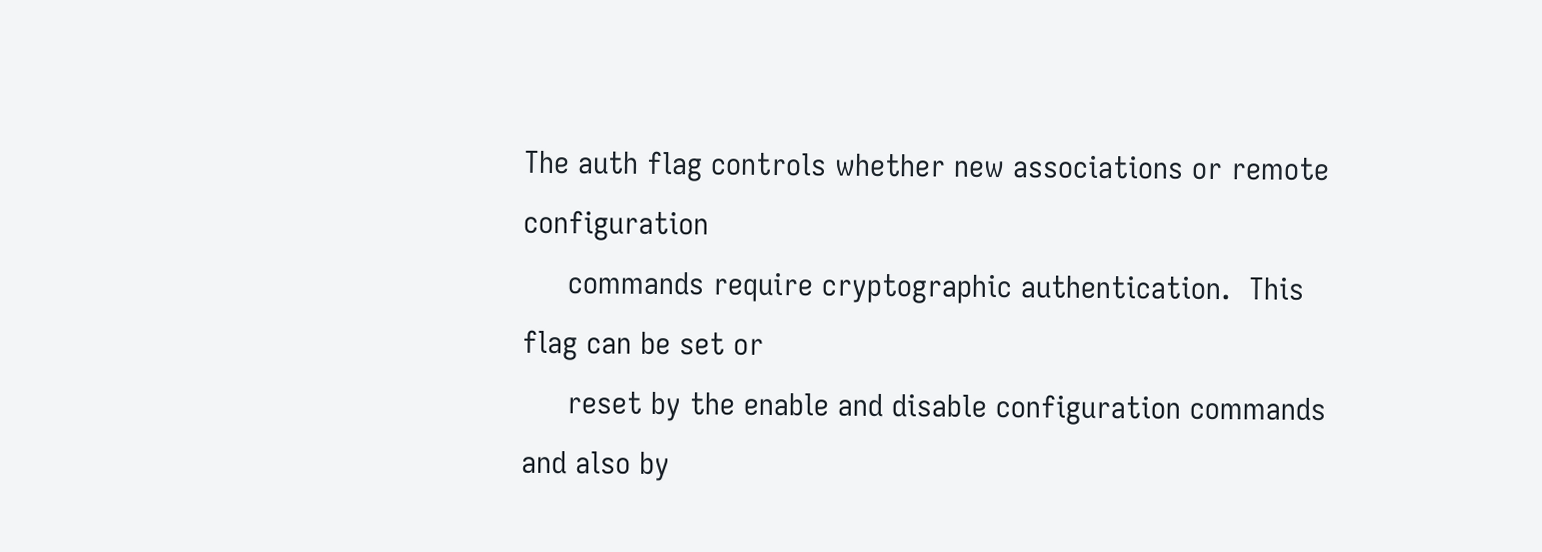The auth flag controls whether new associations or remote configuration
     commands require cryptographic authentication.  This flag can be set or
     reset by the enable and disable configuration commands and also by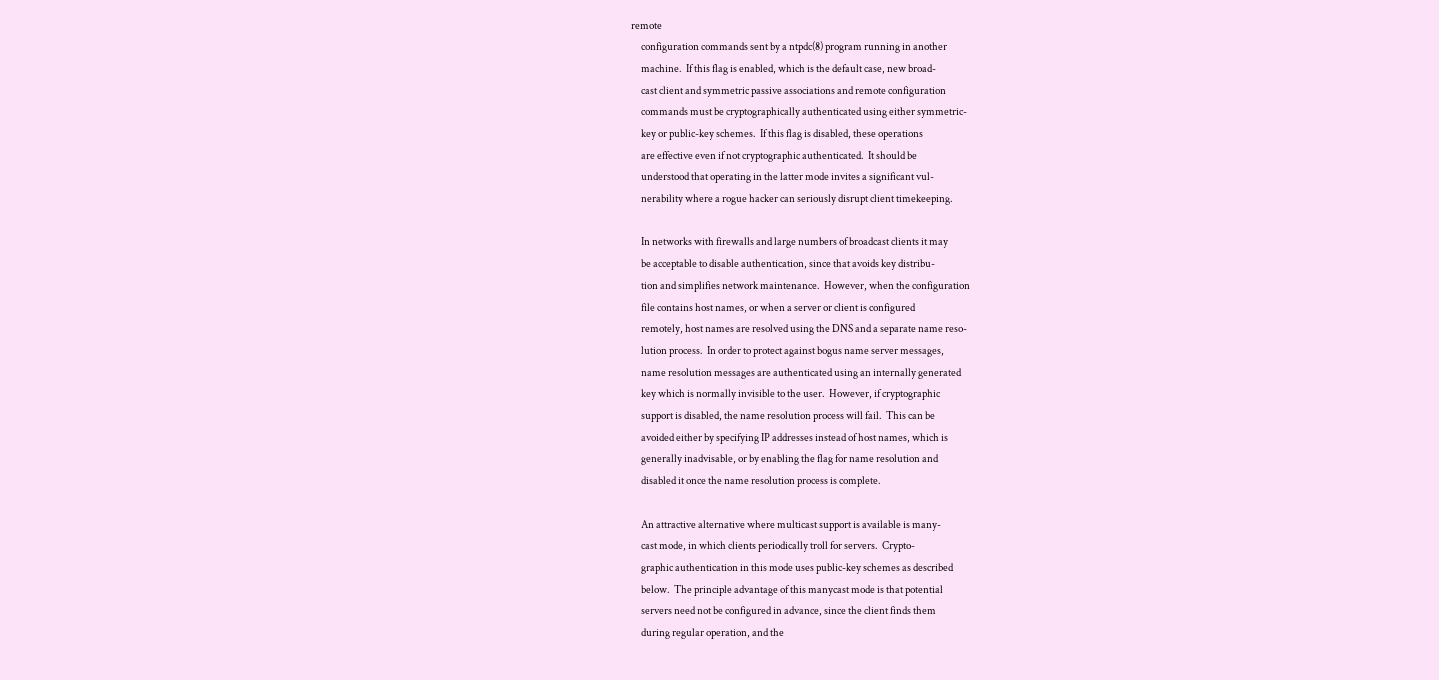remote
     configuration commands sent by a ntpdc(8) program running in another
     machine.  If this flag is enabled, which is the default case, new broad-
     cast client and symmetric passive associations and remote configuration
     commands must be cryptographically authenticated using either symmetric-
     key or public-key schemes.  If this flag is disabled, these operations
     are effective even if not cryptographic authenticated.  It should be
     understood that operating in the latter mode invites a significant vul-
     nerability where a rogue hacker can seriously disrupt client timekeeping.

     In networks with firewalls and large numbers of broadcast clients it may
     be acceptable to disable authentication, since that avoids key distribu-
     tion and simplifies network maintenance.  However, when the configuration
     file contains host names, or when a server or client is configured
     remotely, host names are resolved using the DNS and a separate name reso-
     lution process.  In order to protect against bogus name server messages,
     name resolution messages are authenticated using an internally generated
     key which is normally invisible to the user.  However, if cryptographic
     support is disabled, the name resolution process will fail.  This can be
     avoided either by specifying IP addresses instead of host names, which is
     generally inadvisable, or by enabling the flag for name resolution and
     disabled it once the name resolution process is complete.

     An attractive alternative where multicast support is available is many-
     cast mode, in which clients periodically troll for servers.  Crypto-
     graphic authentication in this mode uses public-key schemes as described
     below.  The principle advantage of this manycast mode is that potential
     servers need not be configured in advance, since the client finds them
     during regular operation, and the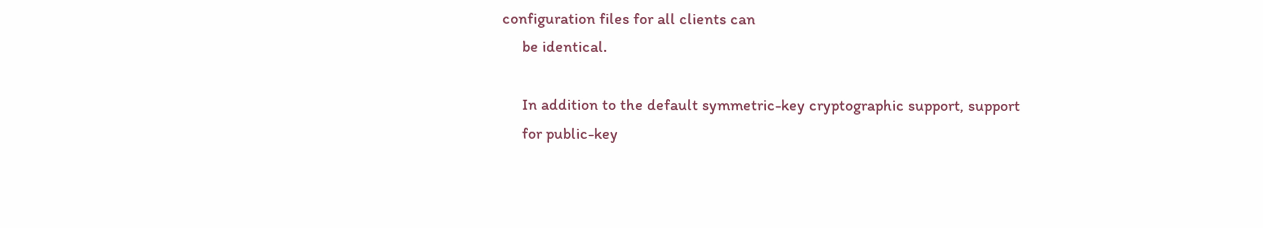configuration files for all clients can
     be identical.

     In addition to the default symmetric-key cryptographic support, support
     for public-key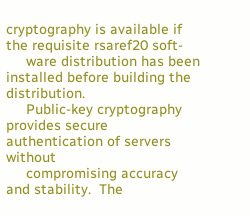cryptography is available if the requisite rsaref20 soft-
     ware distribution has been installed before building the distribution.
     Public-key cryptography provides secure authentication of servers without
     compromising accuracy and stability.  The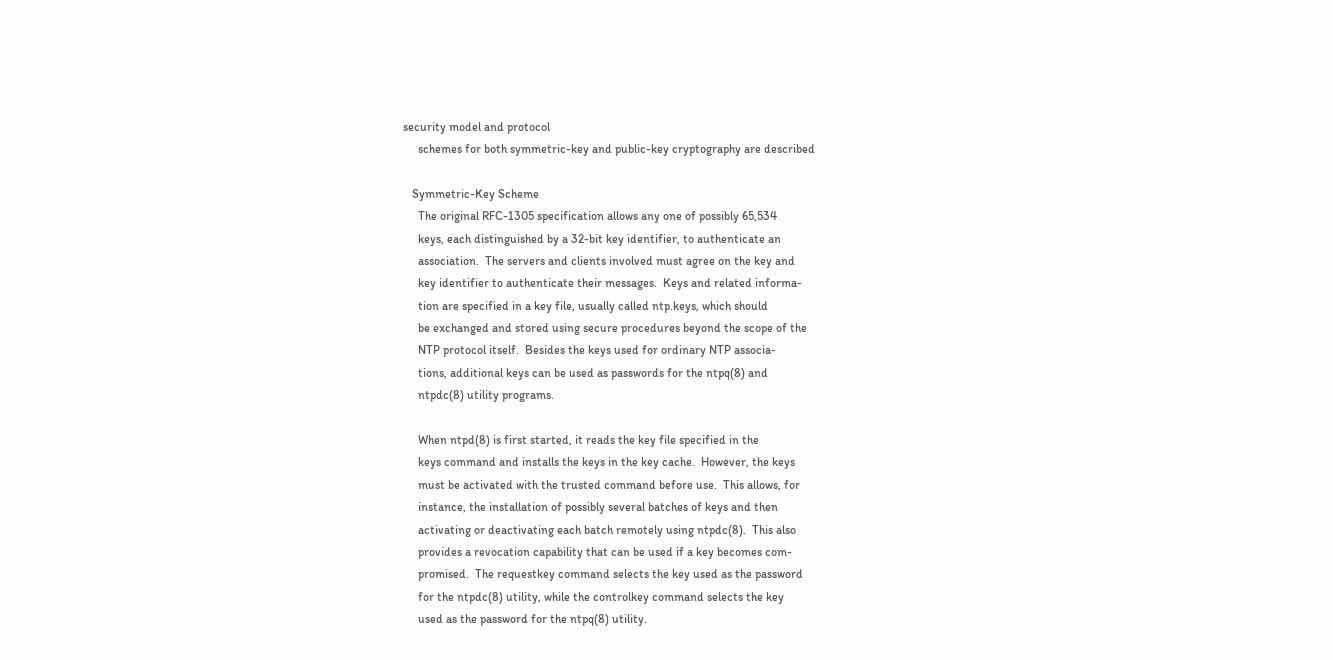security model and protocol
     schemes for both symmetric-key and public-key cryptography are described

   Symmetric-Key Scheme
     The original RFC-1305 specification allows any one of possibly 65,534
     keys, each distinguished by a 32-bit key identifier, to authenticate an
     association.  The servers and clients involved must agree on the key and
     key identifier to authenticate their messages.  Keys and related informa-
     tion are specified in a key file, usually called ntp.keys, which should
     be exchanged and stored using secure procedures beyond the scope of the
     NTP protocol itself.  Besides the keys used for ordinary NTP associa-
     tions, additional keys can be used as passwords for the ntpq(8) and
     ntpdc(8) utility programs.

     When ntpd(8) is first started, it reads the key file specified in the
     keys command and installs the keys in the key cache.  However, the keys
     must be activated with the trusted command before use.  This allows, for
     instance, the installation of possibly several batches of keys and then
     activating or deactivating each batch remotely using ntpdc(8).  This also
     provides a revocation capability that can be used if a key becomes com-
     promised.  The requestkey command selects the key used as the password
     for the ntpdc(8) utility, while the controlkey command selects the key
     used as the password for the ntpq(8) utility.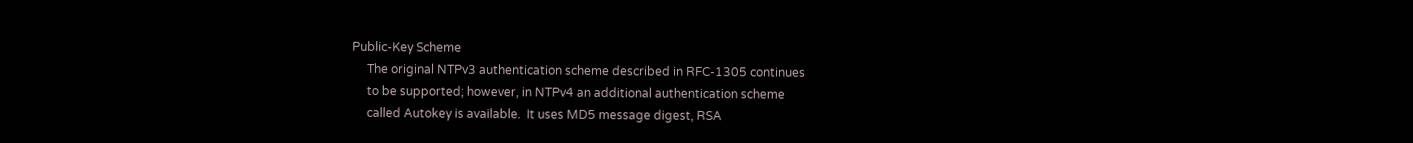Public-Key Scheme
     The original NTPv3 authentication scheme described in RFC-1305 continues
     to be supported; however, in NTPv4 an additional authentication scheme
     called Autokey is available.  It uses MD5 message digest, RSA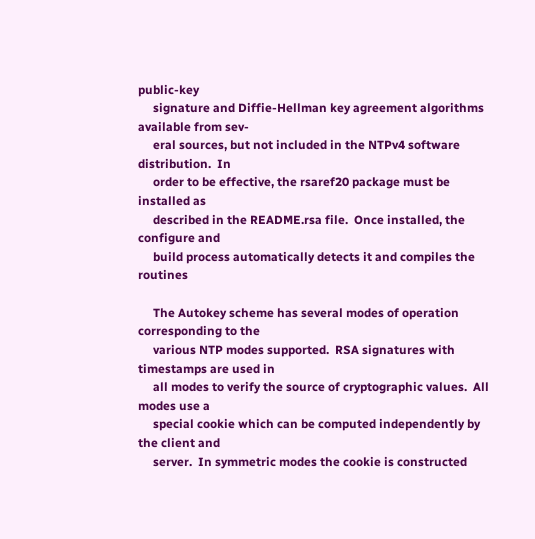public-key
     signature and Diffie-Hellman key agreement algorithms available from sev-
     eral sources, but not included in the NTPv4 software distribution.  In
     order to be effective, the rsaref20 package must be installed as
     described in the README.rsa file.  Once installed, the configure and
     build process automatically detects it and compiles the routines

     The Autokey scheme has several modes of operation corresponding to the
     various NTP modes supported.  RSA signatures with timestamps are used in
     all modes to verify the source of cryptographic values.  All modes use a
     special cookie which can be computed independently by the client and
     server.  In symmetric modes the cookie is constructed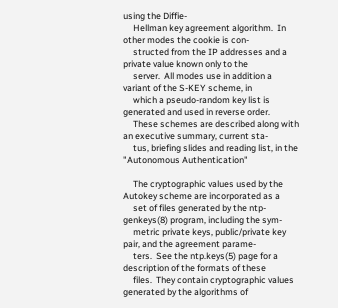using the Diffie-
     Hellman key agreement algorithm.  In other modes the cookie is con-
     structed from the IP addresses and a private value known only to the
     server.  All modes use in addition a variant of the S-KEY scheme, in
     which a pseudo-random key list is generated and used in reverse order.
     These schemes are described along with an executive summary, current sta-
     tus, briefing slides and reading list, in the "Autonomous Authentication"

     The cryptographic values used by the Autokey scheme are incorporated as a
     set of files generated by the ntp-genkeys(8) program, including the sym-
     metric private keys, public/private key pair, and the agreement parame-
     ters.  See the ntp.keys(5) page for a description of the formats of these
     files.  They contain cryptographic values generated by the algorithms of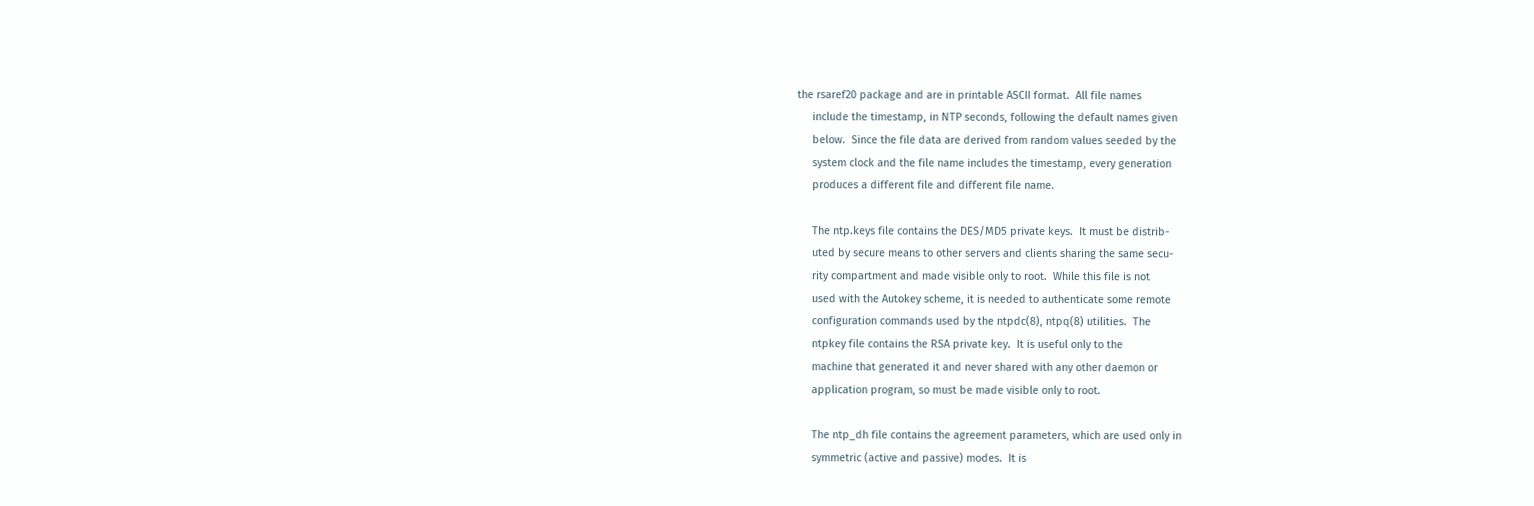the rsaref20 package and are in printable ASCII format.  All file names
     include the timestamp, in NTP seconds, following the default names given
     below.  Since the file data are derived from random values seeded by the
     system clock and the file name includes the timestamp, every generation
     produces a different file and different file name.

     The ntp.keys file contains the DES/MD5 private keys.  It must be distrib-
     uted by secure means to other servers and clients sharing the same secu-
     rity compartment and made visible only to root.  While this file is not
     used with the Autokey scheme, it is needed to authenticate some remote
     configuration commands used by the ntpdc(8), ntpq(8) utilities.  The
     ntpkey file contains the RSA private key.  It is useful only to the
     machine that generated it and never shared with any other daemon or
     application program, so must be made visible only to root.

     The ntp_dh file contains the agreement parameters, which are used only in
     symmetric (active and passive) modes.  It is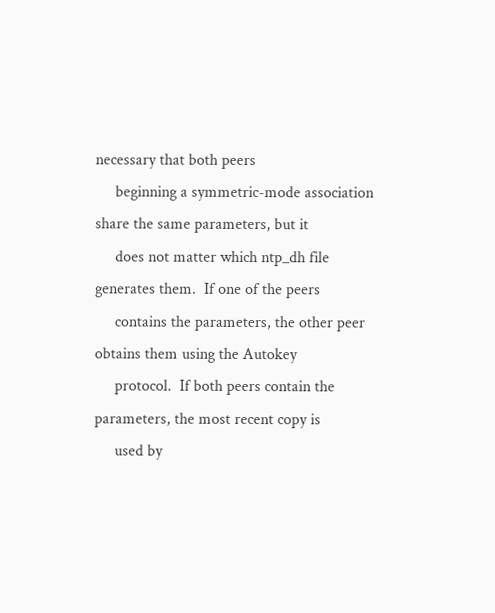necessary that both peers
     beginning a symmetric-mode association share the same parameters, but it
     does not matter which ntp_dh file generates them.  If one of the peers
     contains the parameters, the other peer obtains them using the Autokey
     protocol.  If both peers contain the parameters, the most recent copy is
     used by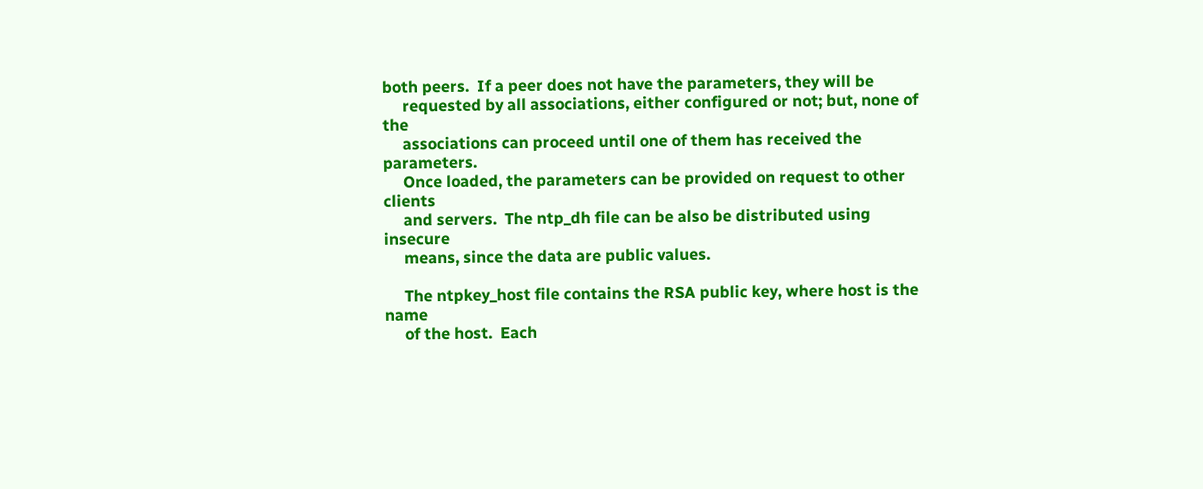both peers.  If a peer does not have the parameters, they will be
     requested by all associations, either configured or not; but, none of the
     associations can proceed until one of them has received the parameters.
     Once loaded, the parameters can be provided on request to other clients
     and servers.  The ntp_dh file can be also be distributed using insecure
     means, since the data are public values.

     The ntpkey_host file contains the RSA public key, where host is the name
     of the host.  Each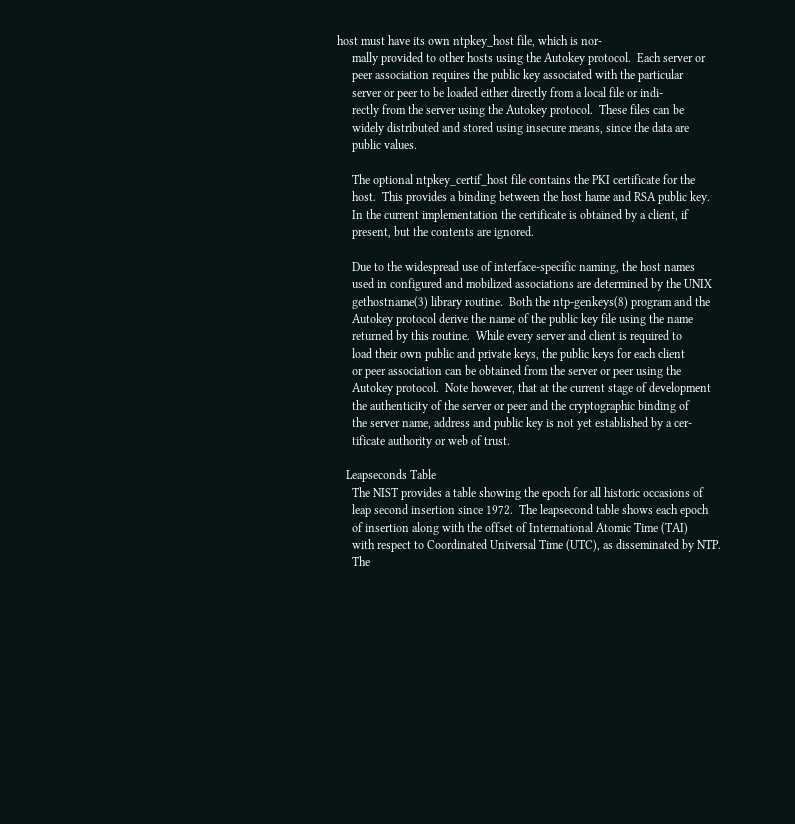host must have its own ntpkey_host file, which is nor-
     mally provided to other hosts using the Autokey protocol.  Each server or
     peer association requires the public key associated with the particular
     server or peer to be loaded either directly from a local file or indi-
     rectly from the server using the Autokey protocol.  These files can be
     widely distributed and stored using insecure means, since the data are
     public values.

     The optional ntpkey_certif_host file contains the PKI certificate for the
     host.  This provides a binding between the host hame and RSA public key.
     In the current implementation the certificate is obtained by a client, if
     present, but the contents are ignored.

     Due to the widespread use of interface-specific naming, the host names
     used in configured and mobilized associations are determined by the UNIX
     gethostname(3) library routine.  Both the ntp-genkeys(8) program and the
     Autokey protocol derive the name of the public key file using the name
     returned by this routine.  While every server and client is required to
     load their own public and private keys, the public keys for each client
     or peer association can be obtained from the server or peer using the
     Autokey protocol.  Note however, that at the current stage of development
     the authenticity of the server or peer and the cryptographic binding of
     the server name, address and public key is not yet established by a cer-
     tificate authority or web of trust.

   Leapseconds Table
     The NIST provides a table showing the epoch for all historic occasions of
     leap second insertion since 1972.  The leapsecond table shows each epoch
     of insertion along with the offset of International Atomic Time (TAI)
     with respect to Coordinated Universal Time (UTC), as disseminated by NTP.
     The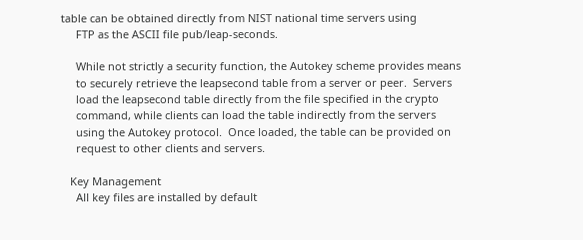table can be obtained directly from NIST national time servers using
     FTP as the ASCII file pub/leap-seconds.

     While not strictly a security function, the Autokey scheme provides means
     to securely retrieve the leapsecond table from a server or peer.  Servers
     load the leapsecond table directly from the file specified in the crypto
     command, while clients can load the table indirectly from the servers
     using the Autokey protocol.  Once loaded, the table can be provided on
     request to other clients and servers.

   Key Management
     All key files are installed by default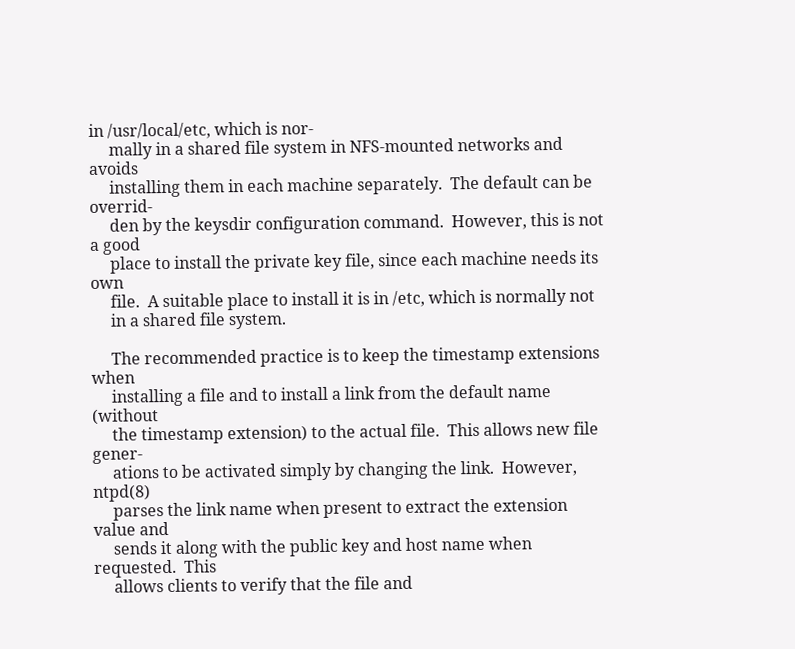in /usr/local/etc, which is nor-
     mally in a shared file system in NFS-mounted networks and avoids
     installing them in each machine separately.  The default can be overrid-
     den by the keysdir configuration command.  However, this is not a good
     place to install the private key file, since each machine needs its own
     file.  A suitable place to install it is in /etc, which is normally not
     in a shared file system.

     The recommended practice is to keep the timestamp extensions when
     installing a file and to install a link from the default name (without
     the timestamp extension) to the actual file.  This allows new file gener-
     ations to be activated simply by changing the link.  However, ntpd(8)
     parses the link name when present to extract the extension value and
     sends it along with the public key and host name when requested.  This
     allows clients to verify that the file and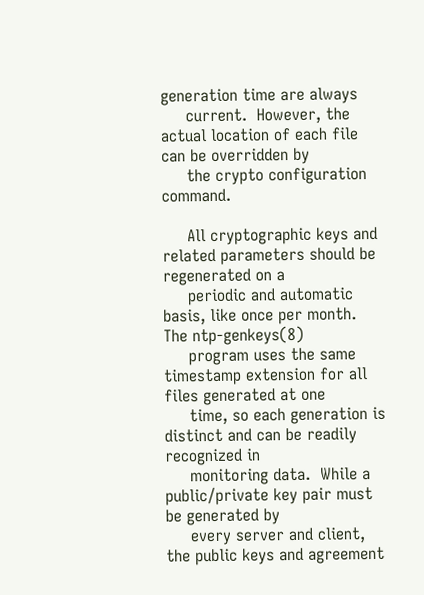generation time are always
     current.  However, the actual location of each file can be overridden by
     the crypto configuration command.

     All cryptographic keys and related parameters should be regenerated on a
     periodic and automatic basis, like once per month.  The ntp-genkeys(8)
     program uses the same timestamp extension for all files generated at one
     time, so each generation is distinct and can be readily recognized in
     monitoring data.  While a public/private key pair must be generated by
     every server and client, the public keys and agreement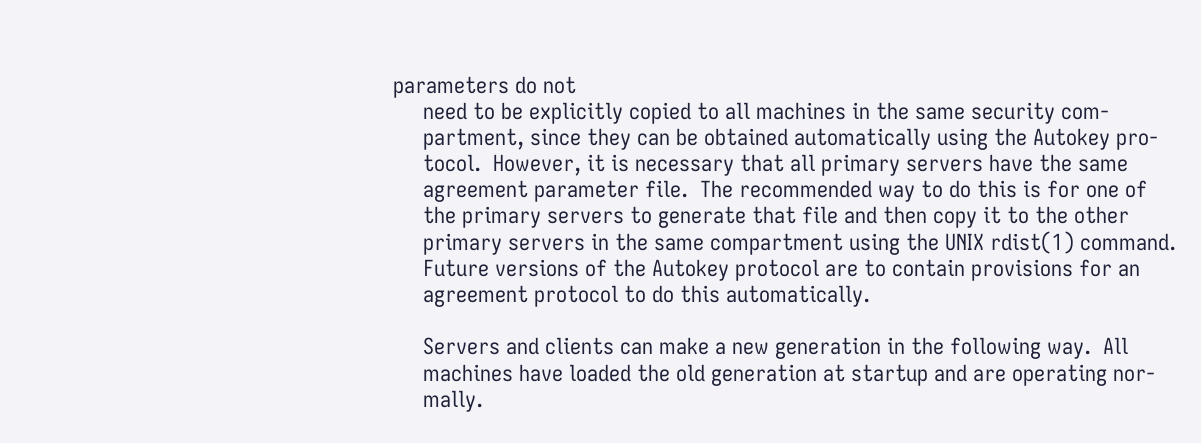parameters do not
     need to be explicitly copied to all machines in the same security com-
     partment, since they can be obtained automatically using the Autokey pro-
     tocol.  However, it is necessary that all primary servers have the same
     agreement parameter file.  The recommended way to do this is for one of
     the primary servers to generate that file and then copy it to the other
     primary servers in the same compartment using the UNIX rdist(1) command.
     Future versions of the Autokey protocol are to contain provisions for an
     agreement protocol to do this automatically.

     Servers and clients can make a new generation in the following way.  All
     machines have loaded the old generation at startup and are operating nor-
     mally.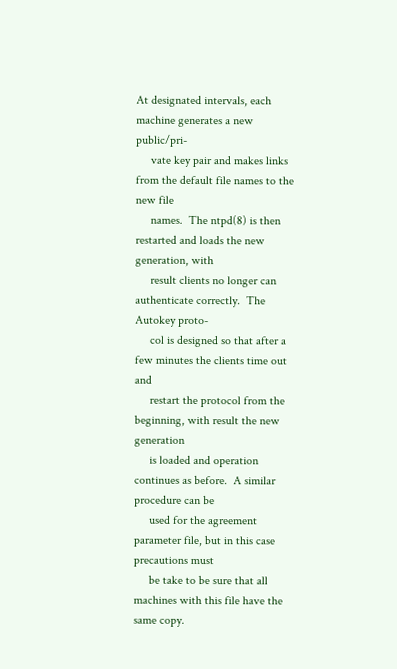At designated intervals, each machine generates a new public/pri-
     vate key pair and makes links from the default file names to the new file
     names.  The ntpd(8) is then restarted and loads the new generation, with
     result clients no longer can authenticate correctly.  The Autokey proto-
     col is designed so that after a few minutes the clients time out and
     restart the protocol from the beginning, with result the new generation
     is loaded and operation continues as before.  A similar procedure can be
     used for the agreement parameter file, but in this case precautions must
     be take to be sure that all machines with this file have the same copy.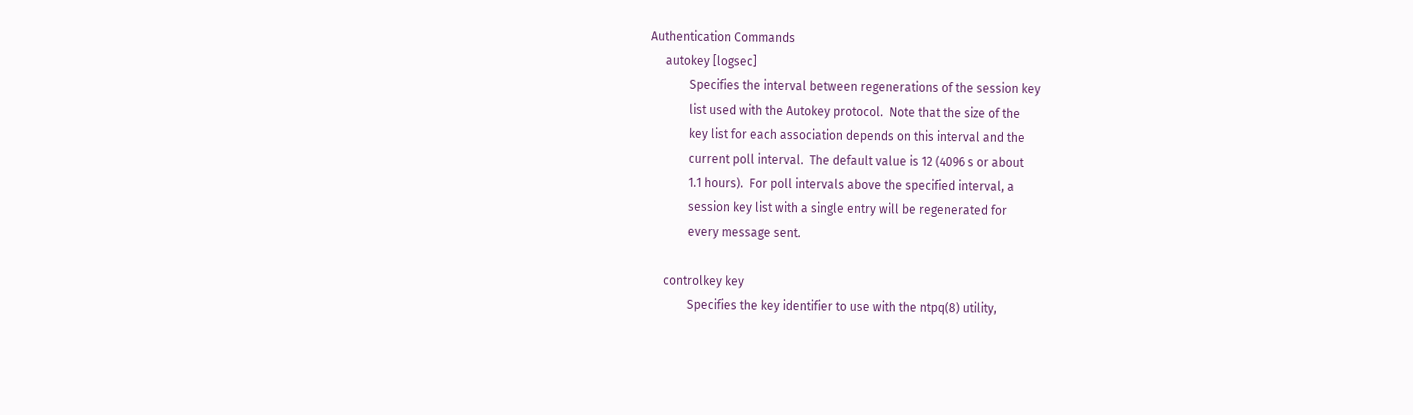Authentication Commands
     autokey [logsec]
             Specifies the interval between regenerations of the session key
             list used with the Autokey protocol.  Note that the size of the
             key list for each association depends on this interval and the
             current poll interval.  The default value is 12 (4096 s or about
             1.1 hours).  For poll intervals above the specified interval, a
             session key list with a single entry will be regenerated for
             every message sent.

     controlkey key
             Specifies the key identifier to use with the ntpq(8) utility,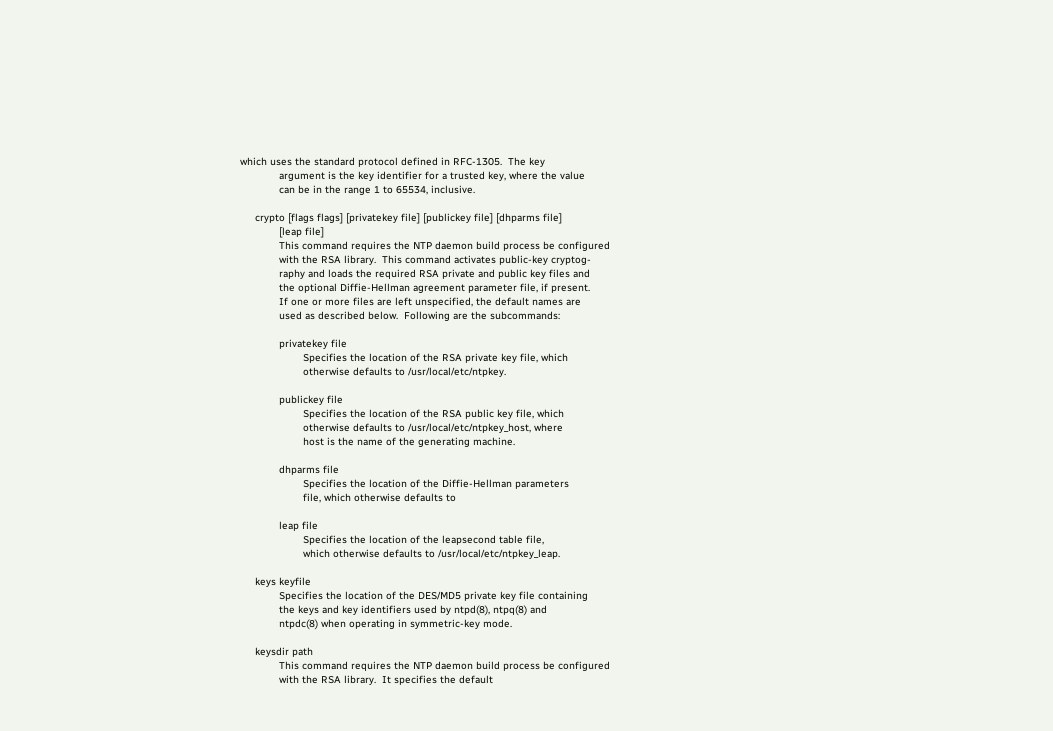which uses the standard protocol defined in RFC-1305.  The key
             argument is the key identifier for a trusted key, where the value
             can be in the range 1 to 65534, inclusive.

     crypto [flags flags] [privatekey file] [publickey file] [dhparms file]
             [leap file]
             This command requires the NTP daemon build process be configured
             with the RSA library.  This command activates public-key cryptog-
             raphy and loads the required RSA private and public key files and
             the optional Diffie-Hellman agreement parameter file, if present.
             If one or more files are left unspecified, the default names are
             used as described below.  Following are the subcommands:

             privatekey file
                     Specifies the location of the RSA private key file, which
                     otherwise defaults to /usr/local/etc/ntpkey.

             publickey file
                     Specifies the location of the RSA public key file, which
                     otherwise defaults to /usr/local/etc/ntpkey_host, where
                     host is the name of the generating machine.

             dhparms file
                     Specifies the location of the Diffie-Hellman parameters
                     file, which otherwise defaults to

             leap file
                     Specifies the location of the leapsecond table file,
                     which otherwise defaults to /usr/local/etc/ntpkey_leap.

     keys keyfile
             Specifies the location of the DES/MD5 private key file containing
             the keys and key identifiers used by ntpd(8), ntpq(8) and
             ntpdc(8) when operating in symmetric-key mode.

     keysdir path
             This command requires the NTP daemon build process be configured
             with the RSA library.  It specifies the default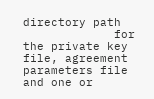directory path
             for the private key file, agreement parameters file and one or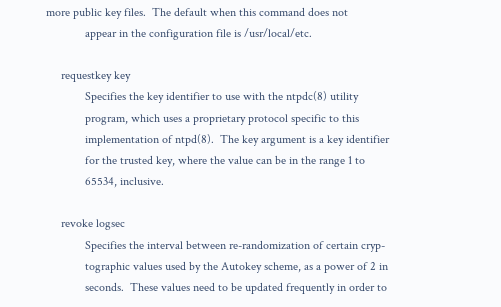more public key files.  The default when this command does not
             appear in the configuration file is /usr/local/etc.

     requestkey key
             Specifies the key identifier to use with the ntpdc(8) utility
             program, which uses a proprietary protocol specific to this
             implementation of ntpd(8).  The key argument is a key identifier
             for the trusted key, where the value can be in the range 1 to
             65534, inclusive.

     revoke logsec
             Specifies the interval between re-randomization of certain cryp-
             tographic values used by the Autokey scheme, as a power of 2 in
             seconds.  These values need to be updated frequently in order to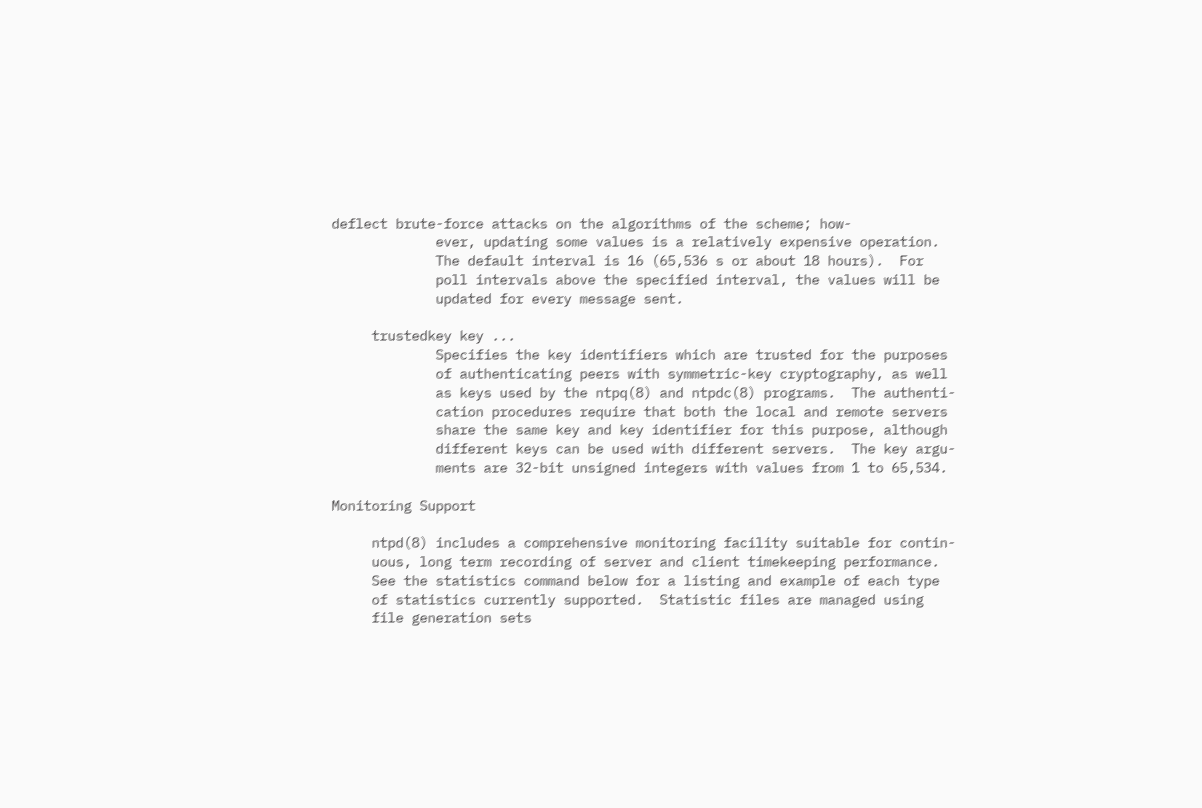deflect brute-force attacks on the algorithms of the scheme; how-
             ever, updating some values is a relatively expensive operation.
             The default interval is 16 (65,536 s or about 18 hours).  For
             poll intervals above the specified interval, the values will be
             updated for every message sent.

     trustedkey key ...
             Specifies the key identifiers which are trusted for the purposes
             of authenticating peers with symmetric-key cryptography, as well
             as keys used by the ntpq(8) and ntpdc(8) programs.  The authenti-
             cation procedures require that both the local and remote servers
             share the same key and key identifier for this purpose, although
             different keys can be used with different servers.  The key argu-
             ments are 32-bit unsigned integers with values from 1 to 65,534.

Monitoring Support

     ntpd(8) includes a comprehensive monitoring facility suitable for contin-
     uous, long term recording of server and client timekeeping performance.
     See the statistics command below for a listing and example of each type
     of statistics currently supported.  Statistic files are managed using
     file generation sets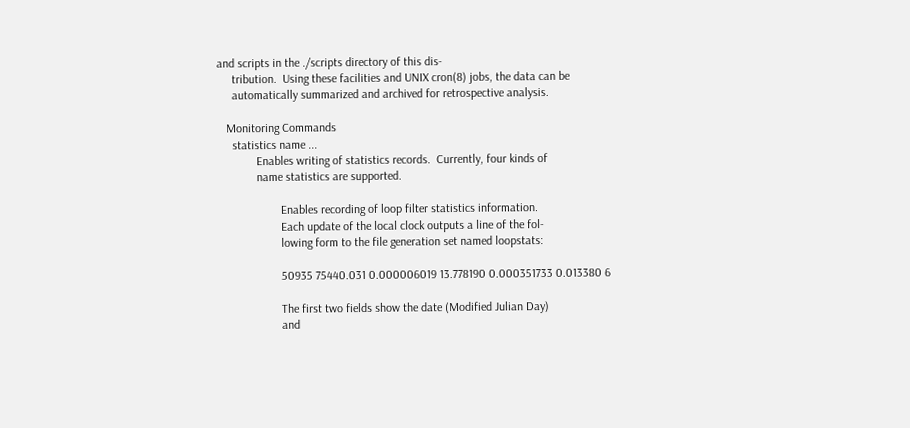and scripts in the ./scripts directory of this dis-
     tribution.  Using these facilities and UNIX cron(8) jobs, the data can be
     automatically summarized and archived for retrospective analysis.

   Monitoring Commands
     statistics name ...
             Enables writing of statistics records.  Currently, four kinds of
             name statistics are supported.

                     Enables recording of loop filter statistics information.
                     Each update of the local clock outputs a line of the fol-
                     lowing form to the file generation set named loopstats:

                     50935 75440.031 0.000006019 13.778190 0.000351733 0.013380 6

                     The first two fields show the date (Modified Julian Day)
                     and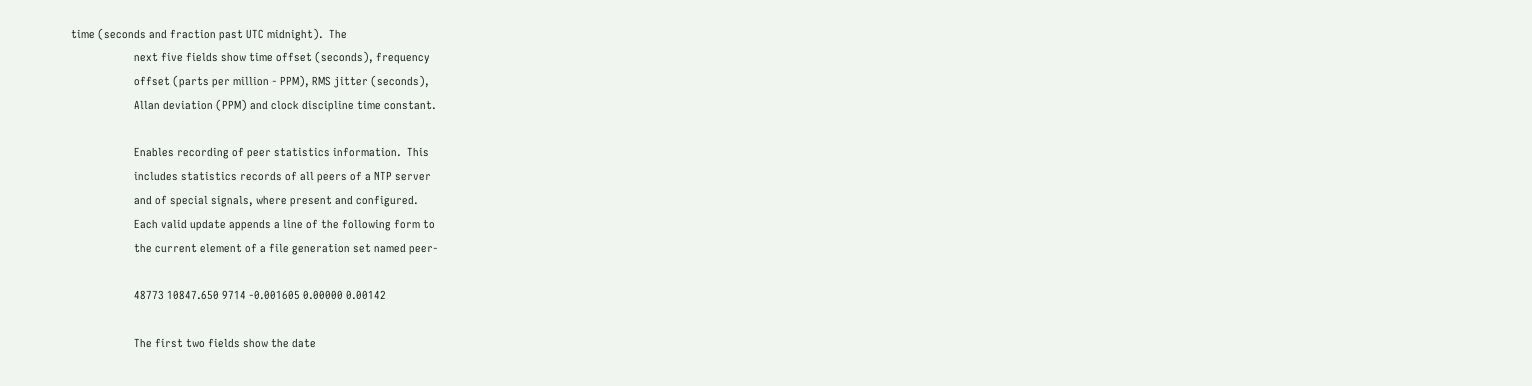time (seconds and fraction past UTC midnight).  The
                     next five fields show time offset (seconds), frequency
                     offset (parts per million - PPM), RMS jitter (seconds),
                     Allan deviation (PPM) and clock discipline time constant.

                     Enables recording of peer statistics information.  This
                     includes statistics records of all peers of a NTP server
                     and of special signals, where present and configured.
                     Each valid update appends a line of the following form to
                     the current element of a file generation set named peer-

                     48773 10847.650 9714 -0.001605 0.00000 0.00142

                     The first two fields show the date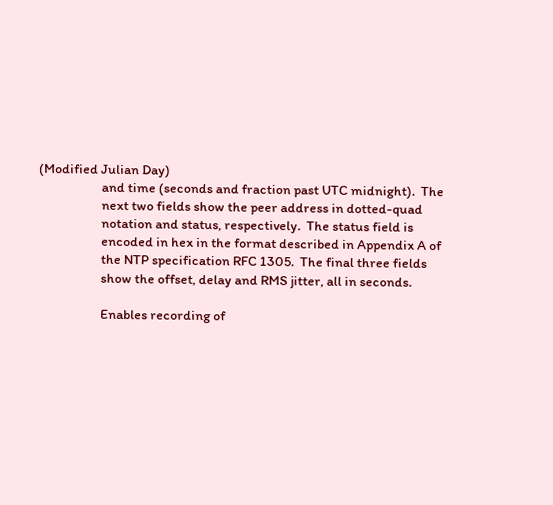(Modified Julian Day)
                     and time (seconds and fraction past UTC midnight).  The
                     next two fields show the peer address in dotted-quad
                     notation and status, respectively.  The status field is
                     encoded in hex in the format described in Appendix A of
                     the NTP specification RFC 1305.  The final three fields
                     show the offset, delay and RMS jitter, all in seconds.

                     Enables recording of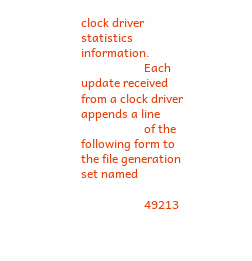clock driver statistics information.
                     Each update received from a clock driver appends a line
                     of the following form to the file generation set named

                     49213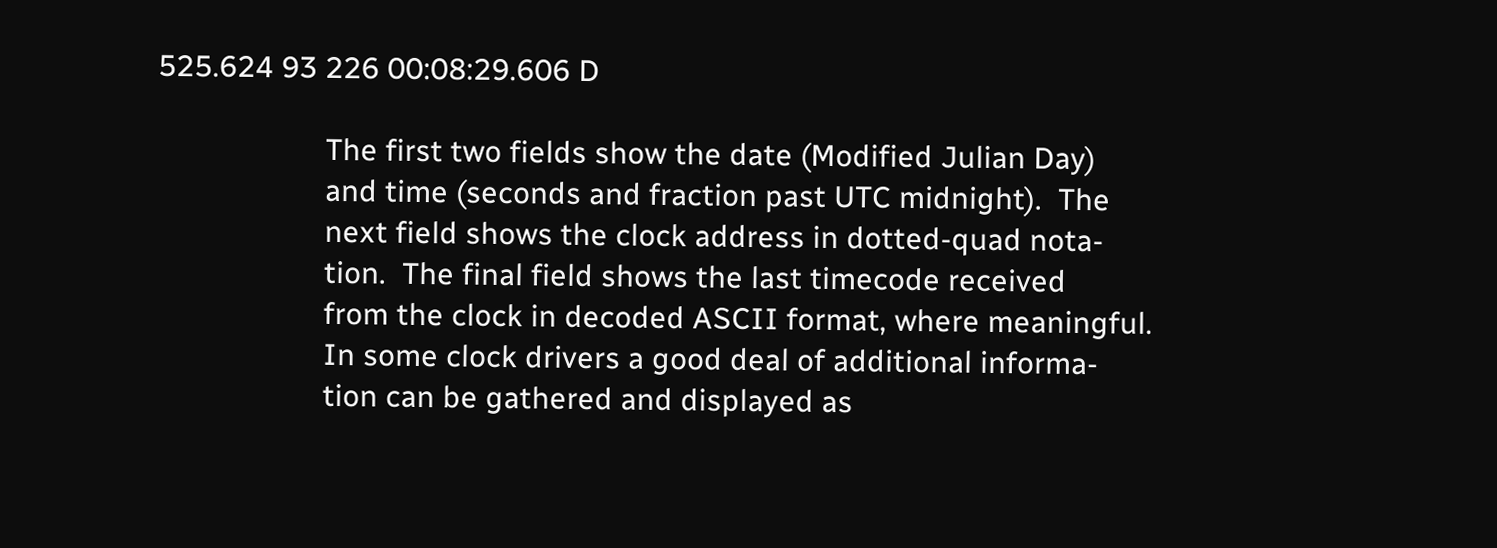525.624 93 226 00:08:29.606 D

                     The first two fields show the date (Modified Julian Day)
                     and time (seconds and fraction past UTC midnight).  The
                     next field shows the clock address in dotted-quad nota-
                     tion.  The final field shows the last timecode received
                     from the clock in decoded ASCII format, where meaningful.
                     In some clock drivers a good deal of additional informa-
                     tion can be gathered and displayed as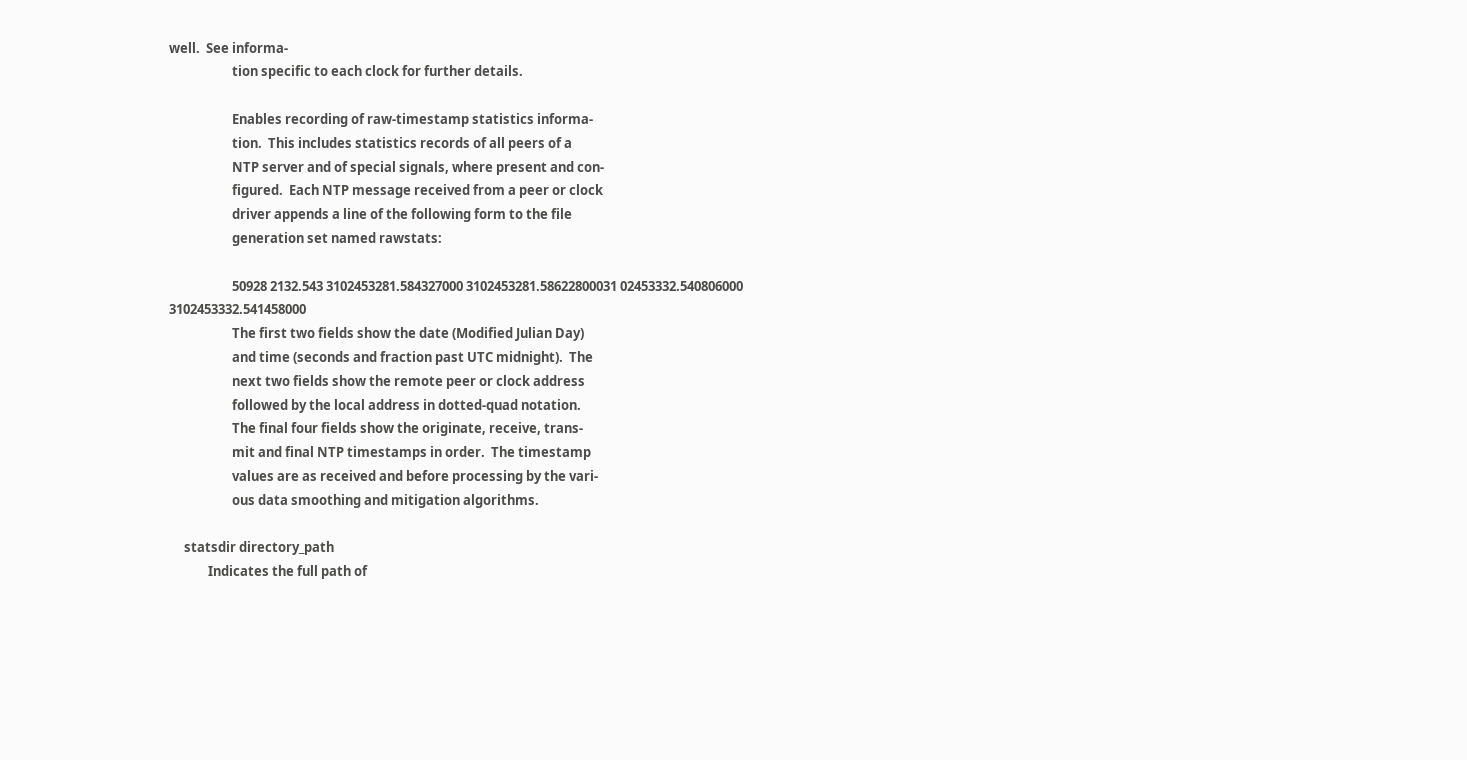well.  See informa-
                     tion specific to each clock for further details.

                     Enables recording of raw-timestamp statistics informa-
                     tion.  This includes statistics records of all peers of a
                     NTP server and of special signals, where present and con-
                     figured.  Each NTP message received from a peer or clock
                     driver appends a line of the following form to the file
                     generation set named rawstats:

                     50928 2132.543 3102453281.584327000 3102453281.58622800031 02453332.540806000 3102453332.541458000
                     The first two fields show the date (Modified Julian Day)
                     and time (seconds and fraction past UTC midnight).  The
                     next two fields show the remote peer or clock address
                     followed by the local address in dotted-quad notation.
                     The final four fields show the originate, receive, trans-
                     mit and final NTP timestamps in order.  The timestamp
                     values are as received and before processing by the vari-
                     ous data smoothing and mitigation algorithms.

     statsdir directory_path
             Indicates the full path of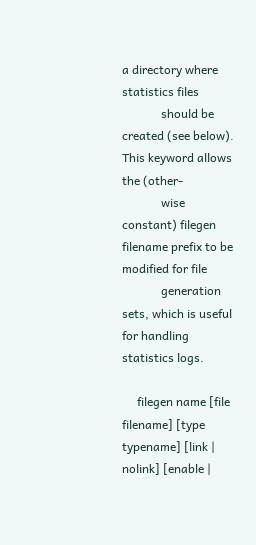a directory where statistics files
             should be created (see below).  This keyword allows the (other-
             wise constant) filegen filename prefix to be modified for file
             generation sets, which is useful for handling statistics logs.

     filegen name [file filename] [type typename] [link | nolink] [enable |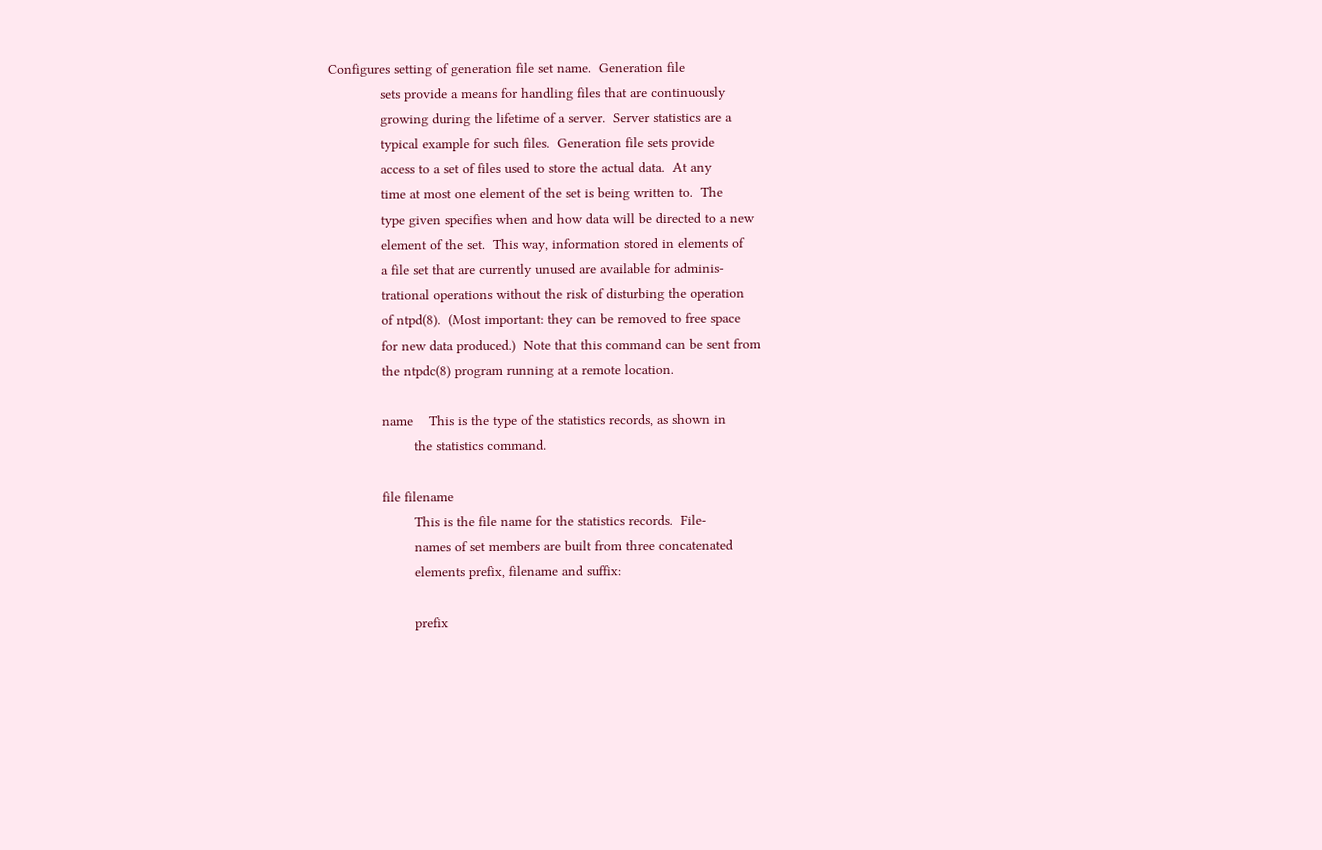Configures setting of generation file set name.  Generation file
             sets provide a means for handling files that are continuously
             growing during the lifetime of a server.  Server statistics are a
             typical example for such files.  Generation file sets provide
             access to a set of files used to store the actual data.  At any
             time at most one element of the set is being written to.  The
             type given specifies when and how data will be directed to a new
             element of the set.  This way, information stored in elements of
             a file set that are currently unused are available for adminis-
             trational operations without the risk of disturbing the operation
             of ntpd(8).  (Most important: they can be removed to free space
             for new data produced.)  Note that this command can be sent from
             the ntpdc(8) program running at a remote location.

             name    This is the type of the statistics records, as shown in
                     the statistics command.

             file filename
                     This is the file name for the statistics records.  File-
                     names of set members are built from three concatenated
                     elements prefix, filename and suffix:

                     prefix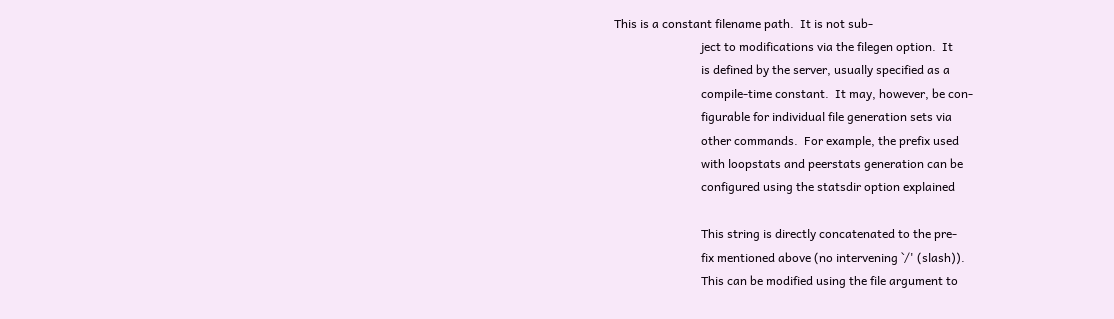This is a constant filename path.  It is not sub-
                             ject to modifications via the filegen option.  It
                             is defined by the server, usually specified as a
                             compile-time constant.  It may, however, be con-
                             figurable for individual file generation sets via
                             other commands.  For example, the prefix used
                             with loopstats and peerstats generation can be
                             configured using the statsdir option explained

                             This string is directly concatenated to the pre-
                             fix mentioned above (no intervening `/' (slash)).
                             This can be modified using the file argument to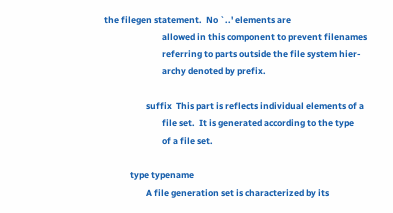the filegen statement.  No `..' elements are
                             allowed in this component to prevent filenames
                             referring to parts outside the file system hier-
                             archy denoted by prefix.

                     suffix  This part is reflects individual elements of a
                             file set.  It is generated according to the type
                             of a file set.

             type typename
                     A file generation set is characterized by its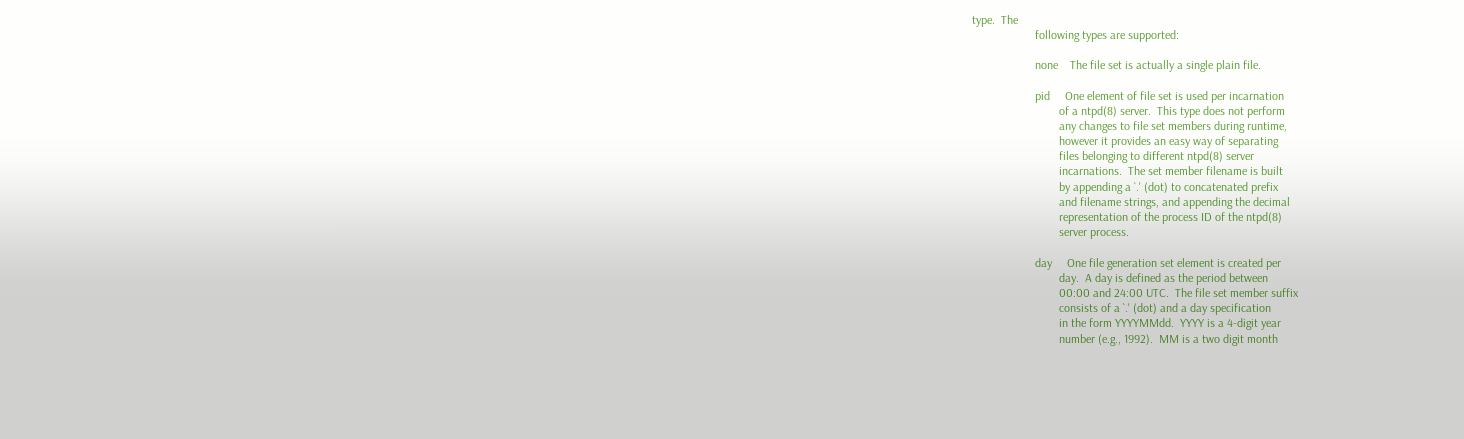type.  The
                     following types are supported:

                     none    The file set is actually a single plain file.

                     pid     One element of file set is used per incarnation
                             of a ntpd(8) server.  This type does not perform
                             any changes to file set members during runtime,
                             however it provides an easy way of separating
                             files belonging to different ntpd(8) server
                             incarnations.  The set member filename is built
                             by appending a `.' (dot) to concatenated prefix
                             and filename strings, and appending the decimal
                             representation of the process ID of the ntpd(8)
                             server process.

                     day     One file generation set element is created per
                             day.  A day is defined as the period between
                             00:00 and 24:00 UTC.  The file set member suffix
                             consists of a `.' (dot) and a day specification
                             in the form YYYYMMdd.  YYYY is a 4-digit year
                             number (e.g., 1992).  MM is a two digit month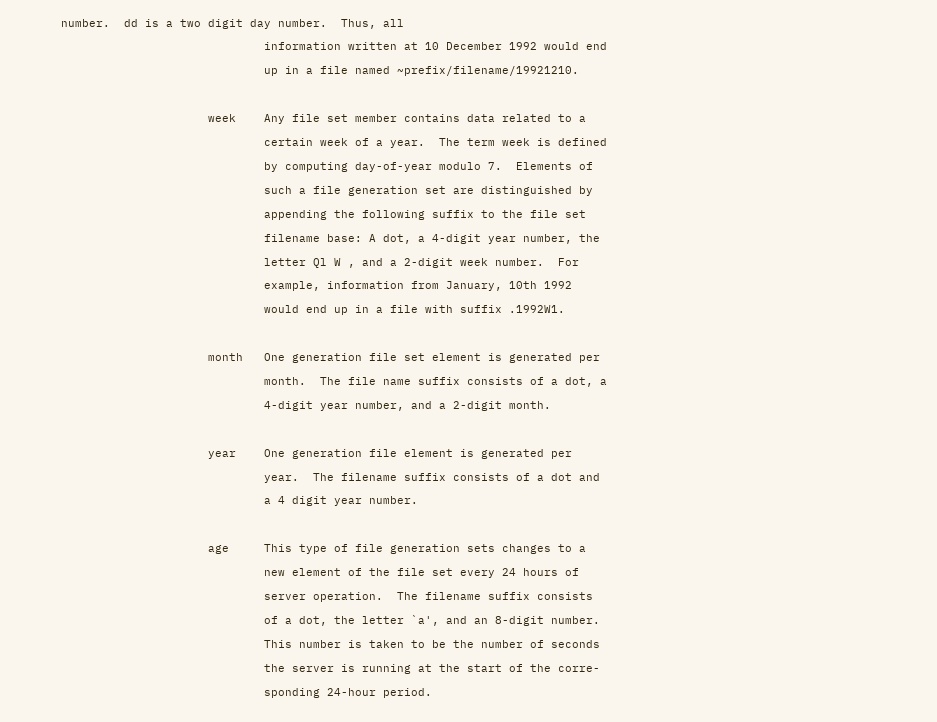number.  dd is a two digit day number.  Thus, all
                             information written at 10 December 1992 would end
                             up in a file named ~prefix/filename/19921210.

                     week    Any file set member contains data related to a
                             certain week of a year.  The term week is defined
                             by computing day-of-year modulo 7.  Elements of
                             such a file generation set are distinguished by
                             appending the following suffix to the file set
                             filename base: A dot, a 4-digit year number, the
                             letter Ql W , and a 2-digit week number.  For
                             example, information from January, 10th 1992
                             would end up in a file with suffix .1992W1.

                     month   One generation file set element is generated per
                             month.  The file name suffix consists of a dot, a
                             4-digit year number, and a 2-digit month.

                     year    One generation file element is generated per
                             year.  The filename suffix consists of a dot and
                             a 4 digit year number.

                     age     This type of file generation sets changes to a
                             new element of the file set every 24 hours of
                             server operation.  The filename suffix consists
                             of a dot, the letter `a', and an 8-digit number.
                             This number is taken to be the number of seconds
                             the server is running at the start of the corre-
                             sponding 24-hour period.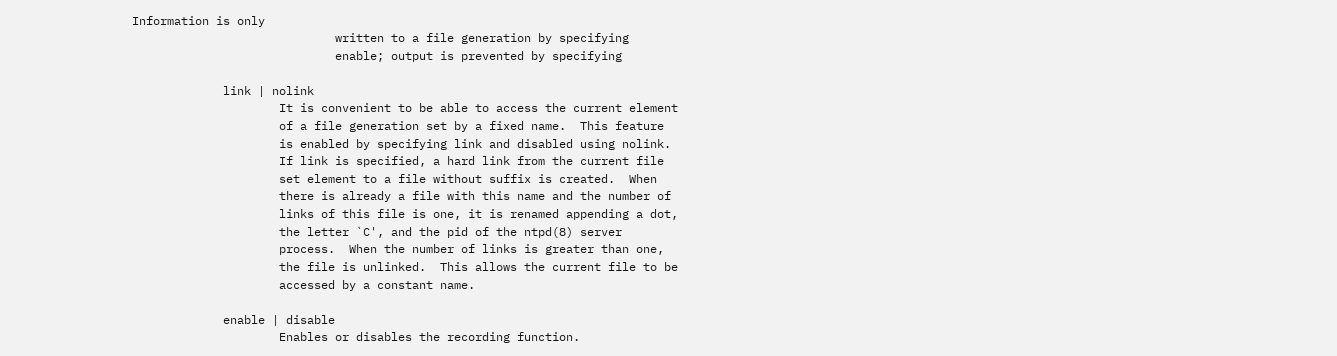Information is only
                             written to a file generation by specifying
                             enable; output is prevented by specifying

             link | nolink
                     It is convenient to be able to access the current element
                     of a file generation set by a fixed name.  This feature
                     is enabled by specifying link and disabled using nolink.
                     If link is specified, a hard link from the current file
                     set element to a file without suffix is created.  When
                     there is already a file with this name and the number of
                     links of this file is one, it is renamed appending a dot,
                     the letter `C', and the pid of the ntpd(8) server
                     process.  When the number of links is greater than one,
                     the file is unlinked.  This allows the current file to be
                     accessed by a constant name.

             enable | disable
                     Enables or disables the recording function.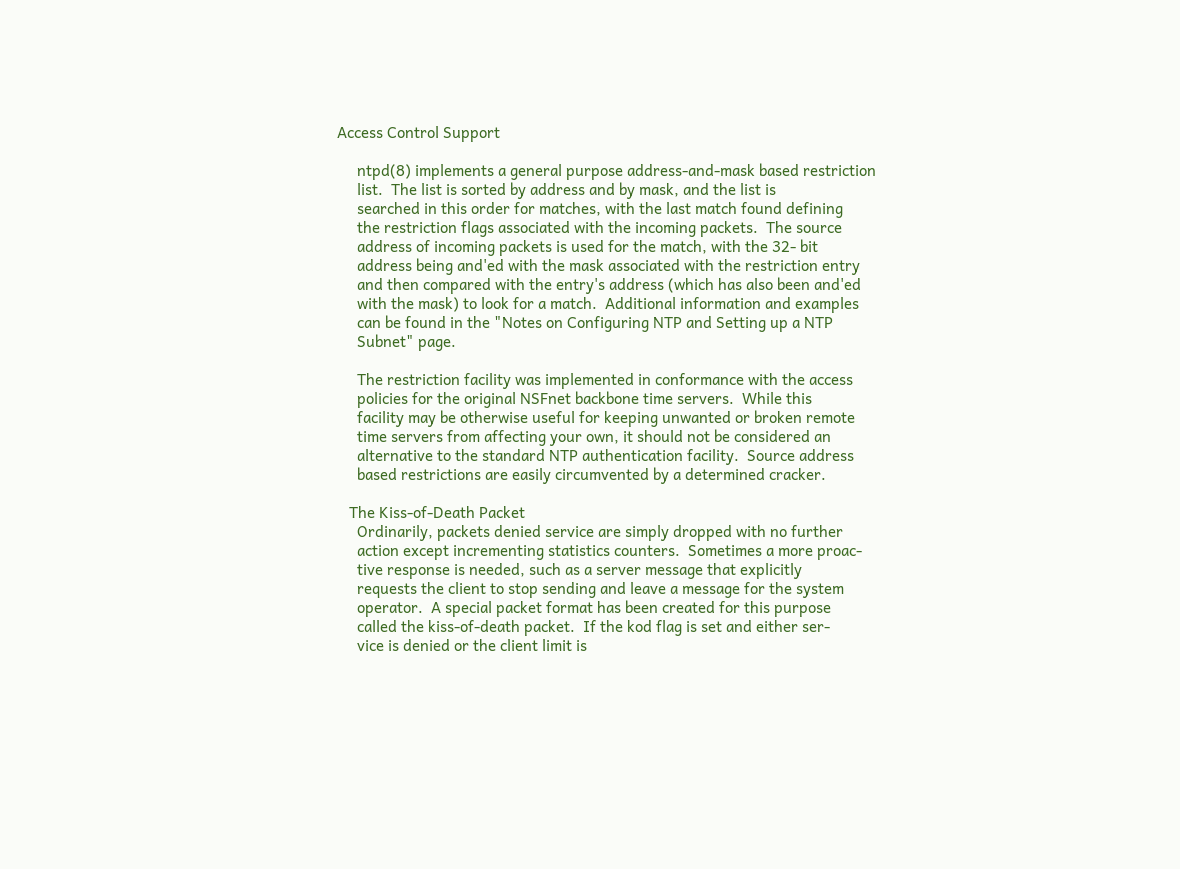Access Control Support

     ntpd(8) implements a general purpose address-and-mask based restriction
     list.  The list is sorted by address and by mask, and the list is
     searched in this order for matches, with the last match found defining
     the restriction flags associated with the incoming packets.  The source
     address of incoming packets is used for the match, with the 32- bit
     address being and'ed with the mask associated with the restriction entry
     and then compared with the entry's address (which has also been and'ed
     with the mask) to look for a match.  Additional information and examples
     can be found in the "Notes on Configuring NTP and Setting up a NTP
     Subnet" page.

     The restriction facility was implemented in conformance with the access
     policies for the original NSFnet backbone time servers.  While this
     facility may be otherwise useful for keeping unwanted or broken remote
     time servers from affecting your own, it should not be considered an
     alternative to the standard NTP authentication facility.  Source address
     based restrictions are easily circumvented by a determined cracker.

   The Kiss-of-Death Packet
     Ordinarily, packets denied service are simply dropped with no further
     action except incrementing statistics counters.  Sometimes a more proac-
     tive response is needed, such as a server message that explicitly
     requests the client to stop sending and leave a message for the system
     operator.  A special packet format has been created for this purpose
     called the kiss-of-death packet.  If the kod flag is set and either ser-
     vice is denied or the client limit is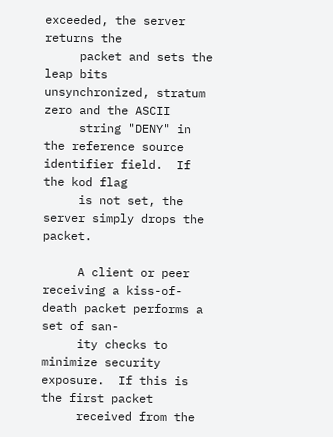exceeded, the server returns the
     packet and sets the leap bits unsynchronized, stratum zero and the ASCII
     string "DENY" in the reference source identifier field.  If the kod flag
     is not set, the server simply drops the packet.

     A client or peer receiving a kiss-of-death packet performs a set of san-
     ity checks to minimize security exposure.  If this is the first packet
     received from the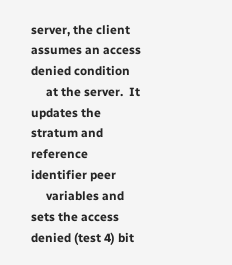server, the client assumes an access denied condition
     at the server.  It updates the stratum and reference identifier peer
     variables and sets the access denied (test 4) bit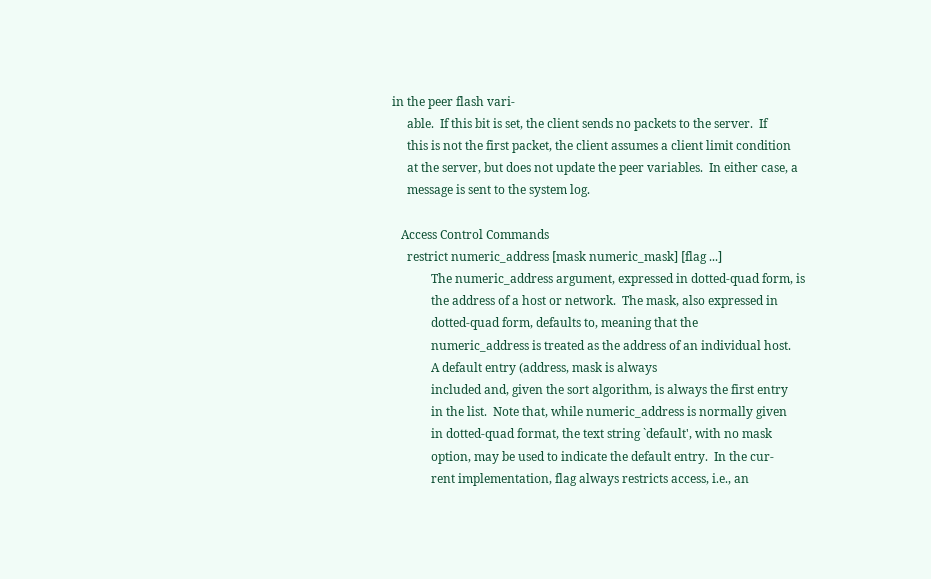in the peer flash vari-
     able.  If this bit is set, the client sends no packets to the server.  If
     this is not the first packet, the client assumes a client limit condition
     at the server, but does not update the peer variables.  In either case, a
     message is sent to the system log.

   Access Control Commands
     restrict numeric_address [mask numeric_mask] [flag ...]
             The numeric_address argument, expressed in dotted-quad form, is
             the address of a host or network.  The mask, also expressed in
             dotted-quad form, defaults to, meaning that the
             numeric_address is treated as the address of an individual host.
             A default entry (address, mask is always
             included and, given the sort algorithm, is always the first entry
             in the list.  Note that, while numeric_address is normally given
             in dotted-quad format, the text string `default', with no mask
             option, may be used to indicate the default entry.  In the cur-
             rent implementation, flag always restricts access, i.e., an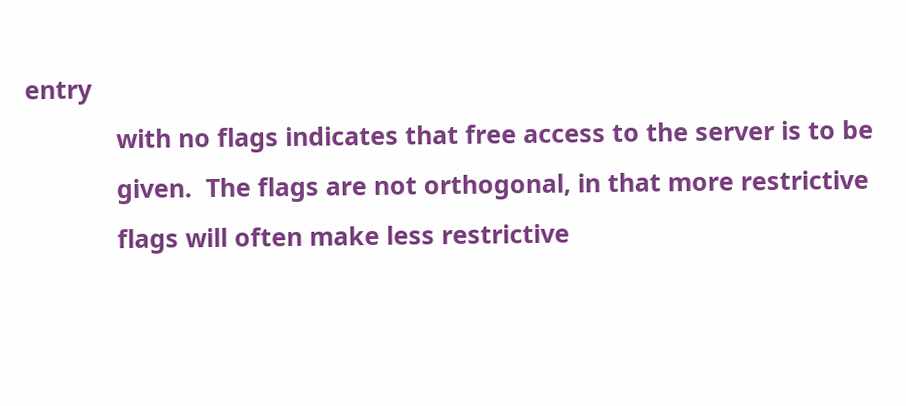entry
             with no flags indicates that free access to the server is to be
             given.  The flags are not orthogonal, in that more restrictive
             flags will often make less restrictive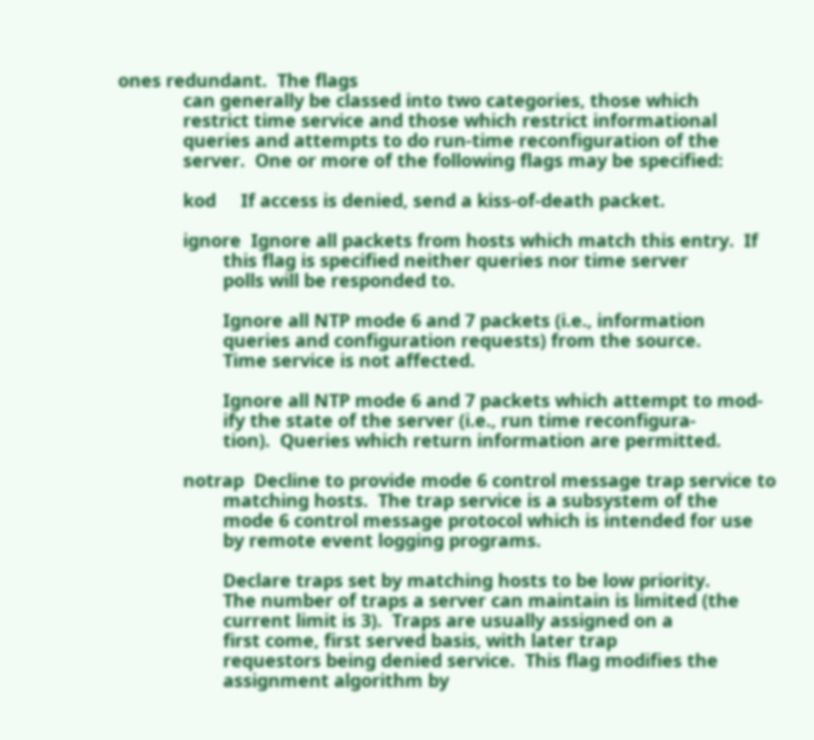ones redundant.  The flags
             can generally be classed into two categories, those which
             restrict time service and those which restrict informational
             queries and attempts to do run-time reconfiguration of the
             server.  One or more of the following flags may be specified:

             kod     If access is denied, send a kiss-of-death packet.

             ignore  Ignore all packets from hosts which match this entry.  If
                     this flag is specified neither queries nor time server
                     polls will be responded to.

                     Ignore all NTP mode 6 and 7 packets (i.e., information
                     queries and configuration requests) from the source.
                     Time service is not affected.

                     Ignore all NTP mode 6 and 7 packets which attempt to mod-
                     ify the state of the server (i.e., run time reconfigura-
                     tion).  Queries which return information are permitted.

             notrap  Decline to provide mode 6 control message trap service to
                     matching hosts.  The trap service is a subsystem of the
                     mode 6 control message protocol which is intended for use
                     by remote event logging programs.

                     Declare traps set by matching hosts to be low priority.
                     The number of traps a server can maintain is limited (the
                     current limit is 3).  Traps are usually assigned on a
                     first come, first served basis, with later trap
                     requestors being denied service.  This flag modifies the
                     assignment algorithm by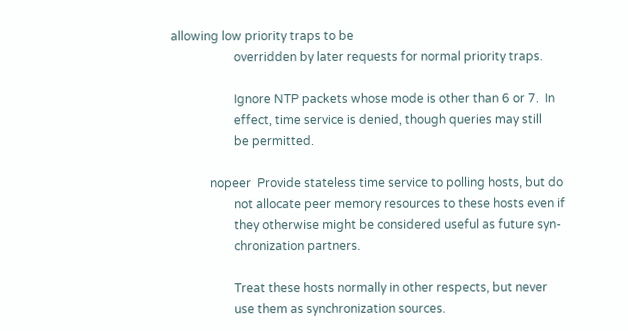allowing low priority traps to be
                     overridden by later requests for normal priority traps.

                     Ignore NTP packets whose mode is other than 6 or 7.  In
                     effect, time service is denied, though queries may still
                     be permitted.

             nopeer  Provide stateless time service to polling hosts, but do
                     not allocate peer memory resources to these hosts even if
                     they otherwise might be considered useful as future syn-
                     chronization partners.

                     Treat these hosts normally in other respects, but never
                     use them as synchronization sources.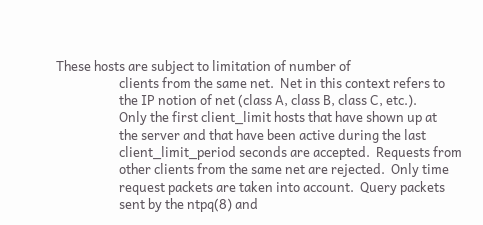These hosts are subject to limitation of number of
                     clients from the same net.  Net in this context refers to
                     the IP notion of net (class A, class B, class C, etc.).
                     Only the first client_limit hosts that have shown up at
                     the server and that have been active during the last
                     client_limit_period seconds are accepted.  Requests from
                     other clients from the same net are rejected.  Only time
                     request packets are taken into account.  Query packets
                     sent by the ntpq(8) and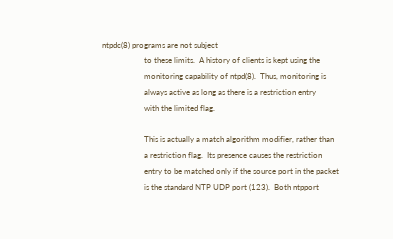ntpdc(8) programs are not subject
                     to these limits.  A history of clients is kept using the
                     monitoring capability of ntpd(8).  Thus, monitoring is
                     always active as long as there is a restriction entry
                     with the limited flag.

                     This is actually a match algorithm modifier, rather than
                     a restriction flag.  Its presence causes the restriction
                     entry to be matched only if the source port in the packet
                     is the standard NTP UDP port (123).  Both ntpport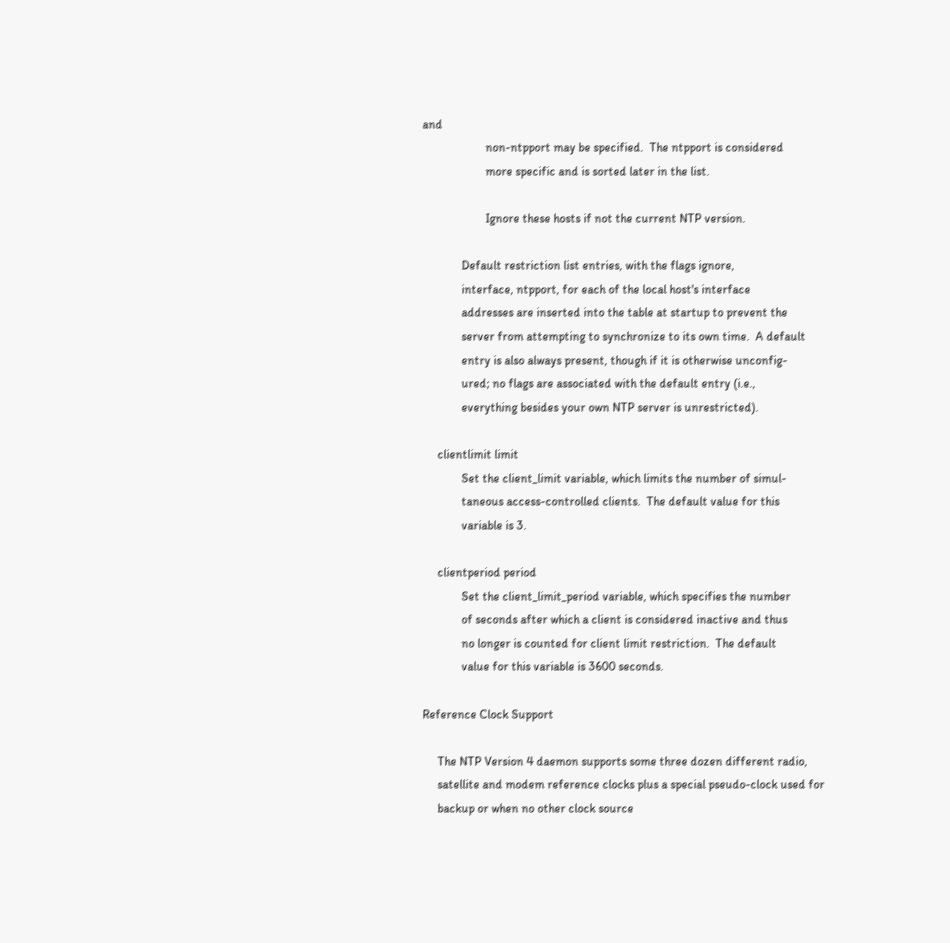and
                     non-ntpport may be specified.  The ntpport is considered
                     more specific and is sorted later in the list.

                     Ignore these hosts if not the current NTP version.

             Default restriction list entries, with the flags ignore,
             interface, ntpport, for each of the local host's interface
             addresses are inserted into the table at startup to prevent the
             server from attempting to synchronize to its own time.  A default
             entry is also always present, though if it is otherwise unconfig-
             ured; no flags are associated with the default entry (i.e.,
             everything besides your own NTP server is unrestricted).

     clientlimit limit
             Set the client_limit variable, which limits the number of simul-
             taneous access-controlled clients.  The default value for this
             variable is 3.

     clientperiod period
             Set the client_limit_period variable, which specifies the number
             of seconds after which a client is considered inactive and thus
             no longer is counted for client limit restriction.  The default
             value for this variable is 3600 seconds.

Reference Clock Support

     The NTP Version 4 daemon supports some three dozen different radio,
     satellite and modem reference clocks plus a special pseudo-clock used for
     backup or when no other clock source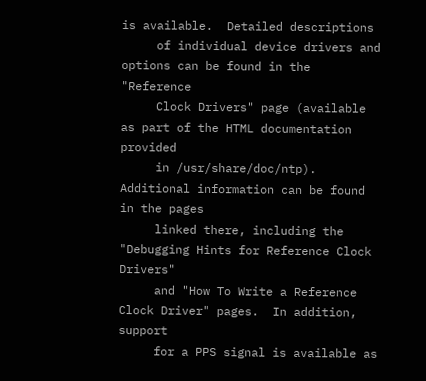is available.  Detailed descriptions
     of individual device drivers and options can be found in the "Reference
     Clock Drivers" page (available as part of the HTML documentation provided
     in /usr/share/doc/ntp).  Additional information can be found in the pages
     linked there, including the "Debugging Hints for Reference Clock Drivers"
     and "How To Write a Reference Clock Driver" pages.  In addition, support
     for a PPS signal is available as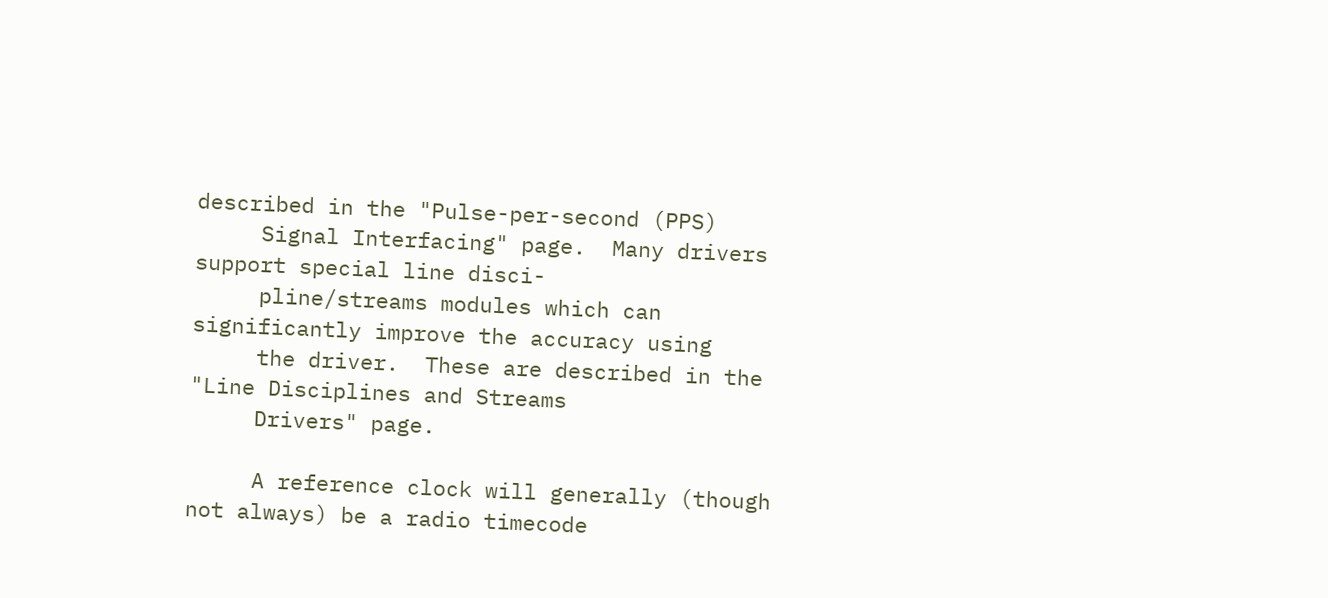described in the "Pulse-per-second (PPS)
     Signal Interfacing" page.  Many drivers support special line disci-
     pline/streams modules which can significantly improve the accuracy using
     the driver.  These are described in the "Line Disciplines and Streams
     Drivers" page.

     A reference clock will generally (though not always) be a radio timecode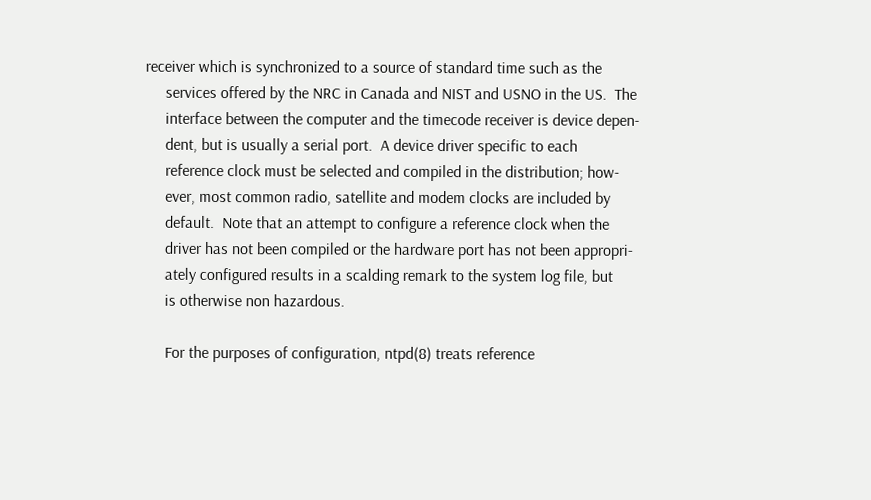receiver which is synchronized to a source of standard time such as the
     services offered by the NRC in Canada and NIST and USNO in the US.  The
     interface between the computer and the timecode receiver is device depen-
     dent, but is usually a serial port.  A device driver specific to each
     reference clock must be selected and compiled in the distribution; how-
     ever, most common radio, satellite and modem clocks are included by
     default.  Note that an attempt to configure a reference clock when the
     driver has not been compiled or the hardware port has not been appropri-
     ately configured results in a scalding remark to the system log file, but
     is otherwise non hazardous.

     For the purposes of configuration, ntpd(8) treats reference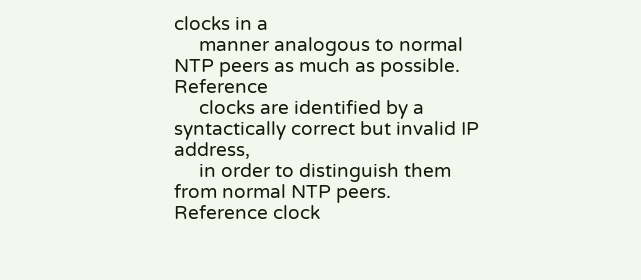clocks in a
     manner analogous to normal NTP peers as much as possible.  Reference
     clocks are identified by a syntactically correct but invalid IP address,
     in order to distinguish them from normal NTP peers.  Reference clock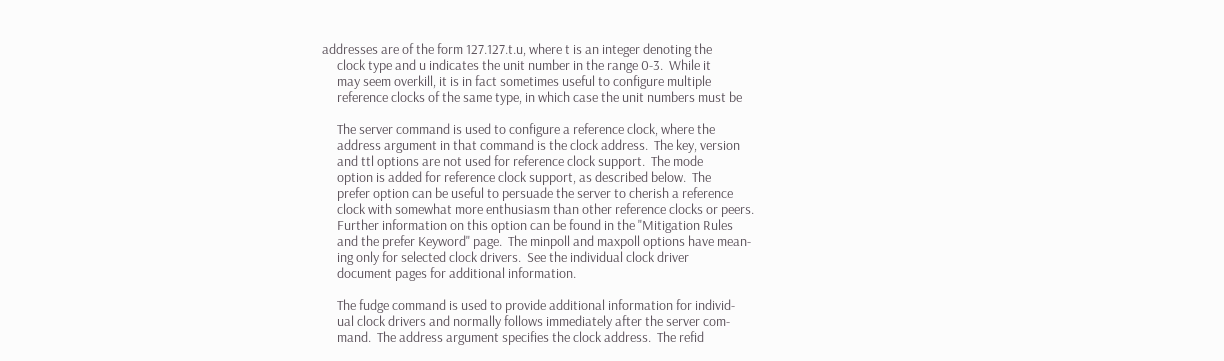addresses are of the form 127.127.t.u, where t is an integer denoting the
     clock type and u indicates the unit number in the range 0-3.  While it
     may seem overkill, it is in fact sometimes useful to configure multiple
     reference clocks of the same type, in which case the unit numbers must be

     The server command is used to configure a reference clock, where the
     address argument in that command is the clock address.  The key, version
     and ttl options are not used for reference clock support.  The mode
     option is added for reference clock support, as described below.  The
     prefer option can be useful to persuade the server to cherish a reference
     clock with somewhat more enthusiasm than other reference clocks or peers.
     Further information on this option can be found in the "Mitigation Rules
     and the prefer Keyword" page.  The minpoll and maxpoll options have mean-
     ing only for selected clock drivers.  See the individual clock driver
     document pages for additional information.

     The fudge command is used to provide additional information for individ-
     ual clock drivers and normally follows immediately after the server com-
     mand.  The address argument specifies the clock address.  The refid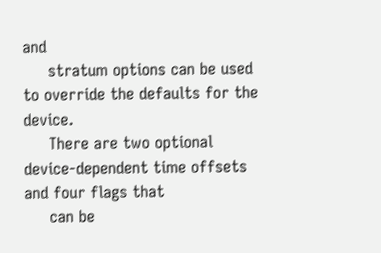and
     stratum options can be used to override the defaults for the device.
     There are two optional device-dependent time offsets and four flags that
     can be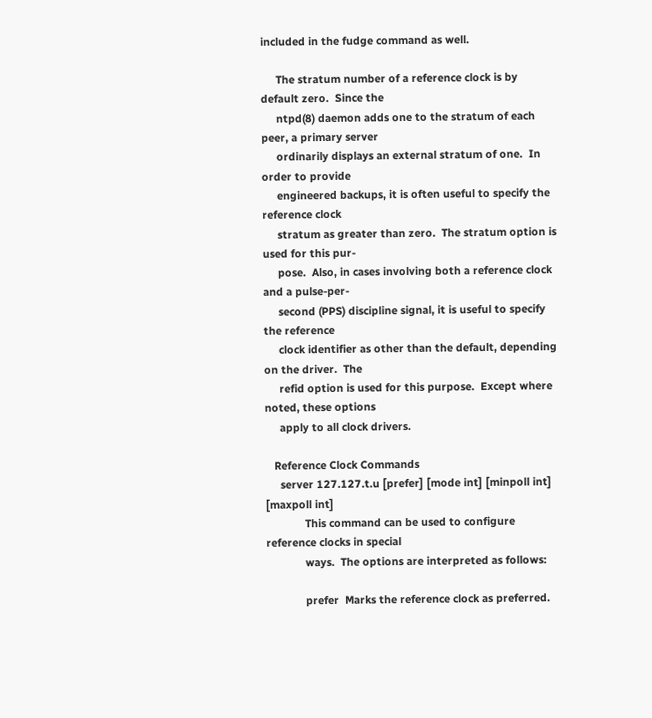included in the fudge command as well.

     The stratum number of a reference clock is by default zero.  Since the
     ntpd(8) daemon adds one to the stratum of each peer, a primary server
     ordinarily displays an external stratum of one.  In order to provide
     engineered backups, it is often useful to specify the reference clock
     stratum as greater than zero.  The stratum option is used for this pur-
     pose.  Also, in cases involving both a reference clock and a pulse-per-
     second (PPS) discipline signal, it is useful to specify the reference
     clock identifier as other than the default, depending on the driver.  The
     refid option is used for this purpose.  Except where noted, these options
     apply to all clock drivers.

   Reference Clock Commands
     server 127.127.t.u [prefer] [mode int] [minpoll int] [maxpoll int]
             This command can be used to configure reference clocks in special
             ways.  The options are interpreted as follows:

             prefer  Marks the reference clock as preferred.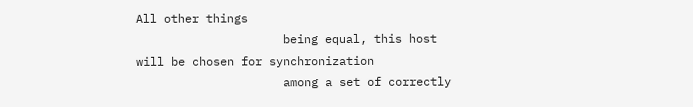All other things
                     being equal, this host will be chosen for synchronization
                     among a set of correctly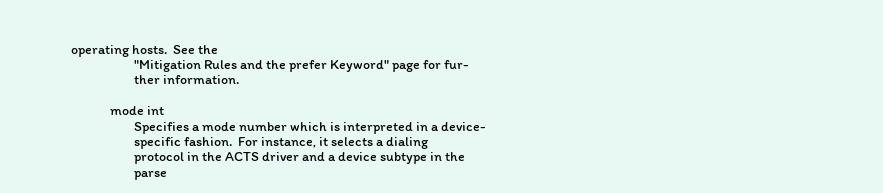operating hosts.  See the
                     "Mitigation Rules and the prefer Keyword" page for fur-
                     ther information.

             mode int
                     Specifies a mode number which is interpreted in a device-
                     specific fashion.  For instance, it selects a dialing
                     protocol in the ACTS driver and a device subtype in the
                     parse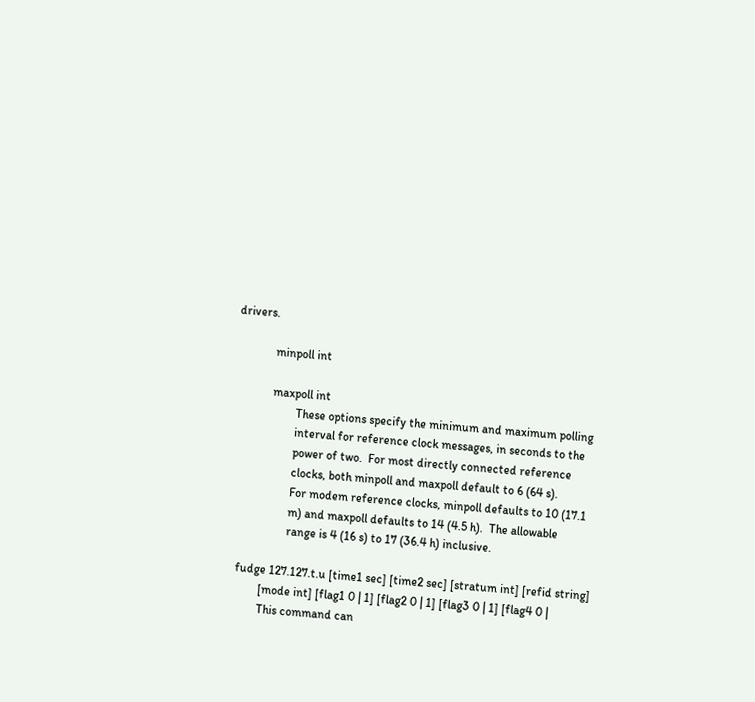drivers.

             minpoll int

             maxpoll int
                     These options specify the minimum and maximum polling
                     interval for reference clock messages, in seconds to the
                     power of two.  For most directly connected reference
                     clocks, both minpoll and maxpoll default to 6 (64 s).
                     For modem reference clocks, minpoll defaults to 10 (17.1
                     m) and maxpoll defaults to 14 (4.5 h).  The allowable
                     range is 4 (16 s) to 17 (36.4 h) inclusive.

     fudge 127.127.t.u [time1 sec] [time2 sec] [stratum int] [refid string]
             [mode int] [flag1 0 | 1] [flag2 0 | 1] [flag3 0 | 1] [flag4 0 |
             This command can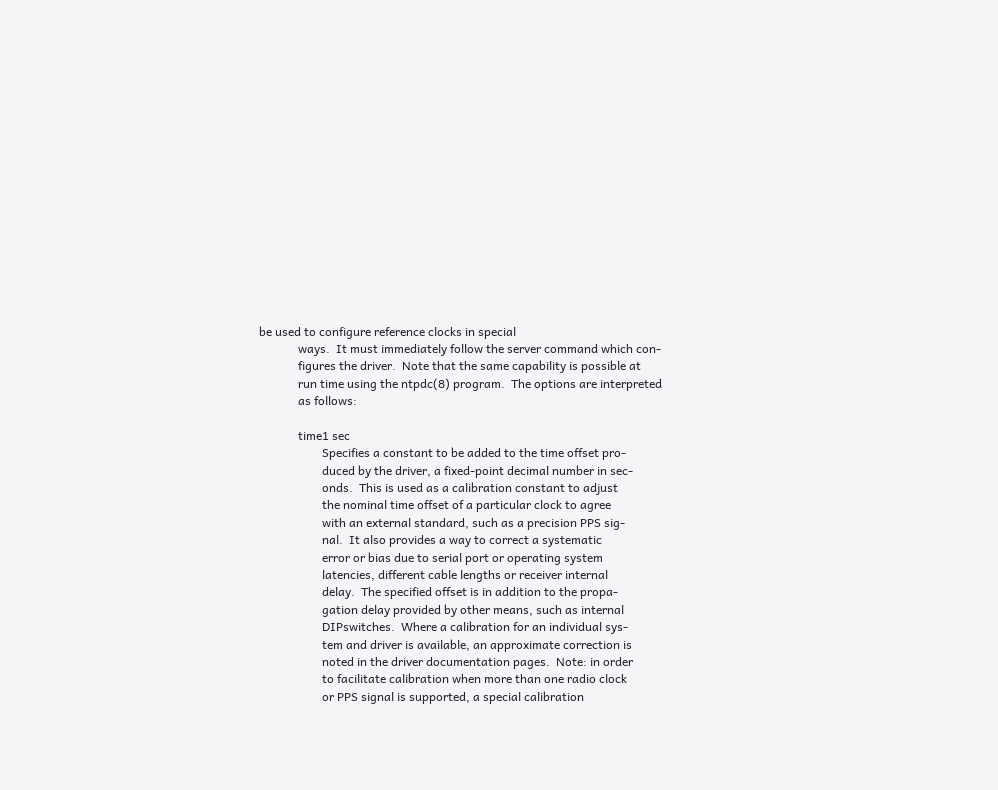be used to configure reference clocks in special
             ways.  It must immediately follow the server command which con-
             figures the driver.  Note that the same capability is possible at
             run time using the ntpdc(8) program.  The options are interpreted
             as follows:

             time1 sec
                     Specifies a constant to be added to the time offset pro-
                     duced by the driver, a fixed-point decimal number in sec-
                     onds.  This is used as a calibration constant to adjust
                     the nominal time offset of a particular clock to agree
                     with an external standard, such as a precision PPS sig-
                     nal.  It also provides a way to correct a systematic
                     error or bias due to serial port or operating system
                     latencies, different cable lengths or receiver internal
                     delay.  The specified offset is in addition to the propa-
                     gation delay provided by other means, such as internal
                     DIPswitches.  Where a calibration for an individual sys-
                     tem and driver is available, an approximate correction is
                     noted in the driver documentation pages.  Note: in order
                     to facilitate calibration when more than one radio clock
                     or PPS signal is supported, a special calibration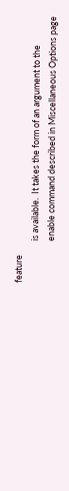feature
                     is available.  It takes the form of an argument to the
                     enable command described in Miscellaneous Options page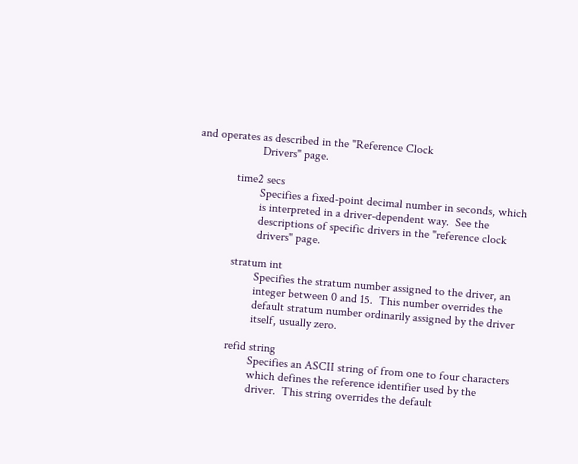and operates as described in the "Reference Clock
                     Drivers" page.

             time2 secs
                     Specifies a fixed-point decimal number in seconds, which
                     is interpreted in a driver-dependent way.  See the
                     descriptions of specific drivers in the "reference clock
                     drivers" page.

             stratum int
                     Specifies the stratum number assigned to the driver, an
                     integer between 0 and 15.  This number overrides the
                     default stratum number ordinarily assigned by the driver
                     itself, usually zero.

             refid string
                     Specifies an ASCII string of from one to four characters
                     which defines the reference identifier used by the
                     driver.  This string overrides the default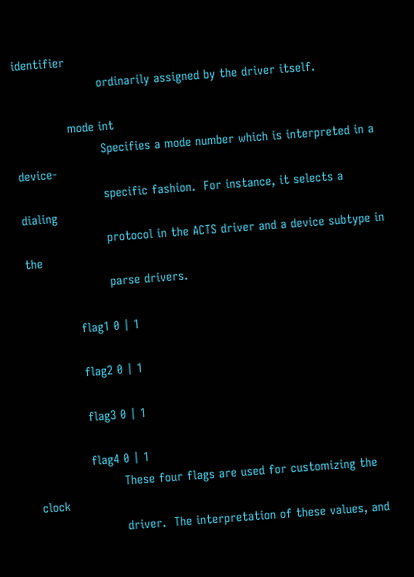identifier
                     ordinarily assigned by the driver itself.

             mode int
                     Specifies a mode number which is interpreted in a device-
                     specific fashion.  For instance, it selects a dialing
                     protocol in the ACTS driver and a device subtype in the
                     parse drivers.

             flag1 0 | 1

             flag2 0 | 1

             flag3 0 | 1

             flag4 0 | 1
                     These four flags are used for customizing the clock
                     driver.  The interpretation of these values, and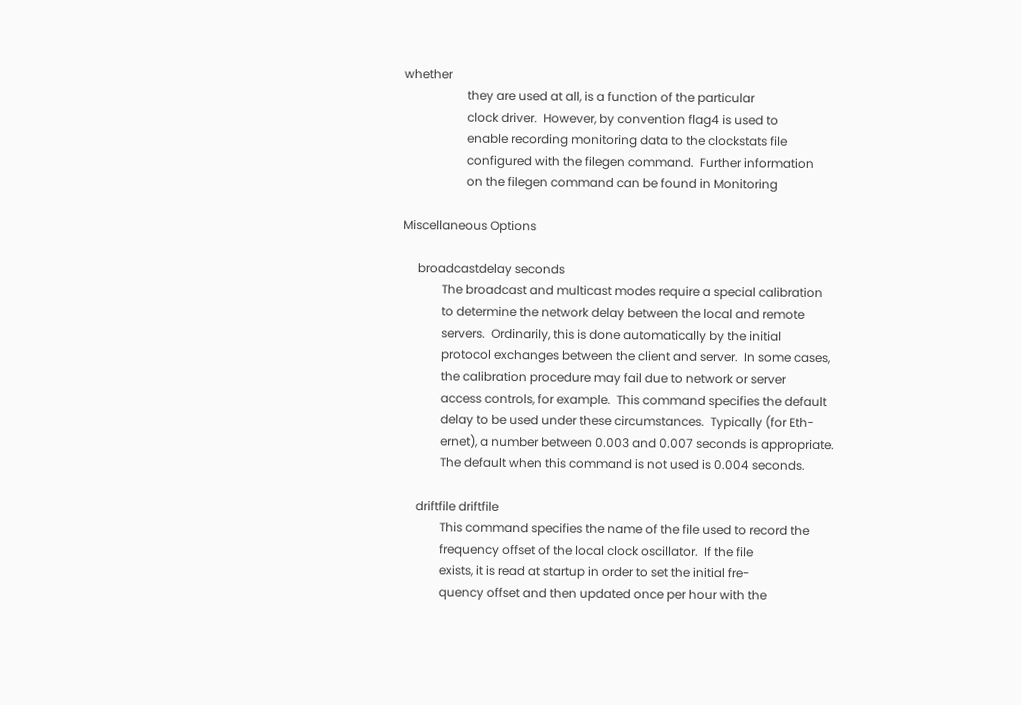whether
                     they are used at all, is a function of the particular
                     clock driver.  However, by convention flag4 is used to
                     enable recording monitoring data to the clockstats file
                     configured with the filegen command.  Further information
                     on the filegen command can be found in Monitoring

Miscellaneous Options

     broadcastdelay seconds
             The broadcast and multicast modes require a special calibration
             to determine the network delay between the local and remote
             servers.  Ordinarily, this is done automatically by the initial
             protocol exchanges between the client and server.  In some cases,
             the calibration procedure may fail due to network or server
             access controls, for example.  This command specifies the default
             delay to be used under these circumstances.  Typically (for Eth-
             ernet), a number between 0.003 and 0.007 seconds is appropriate.
             The default when this command is not used is 0.004 seconds.

     driftfile driftfile
             This command specifies the name of the file used to record the
             frequency offset of the local clock oscillator.  If the file
             exists, it is read at startup in order to set the initial fre-
             quency offset and then updated once per hour with the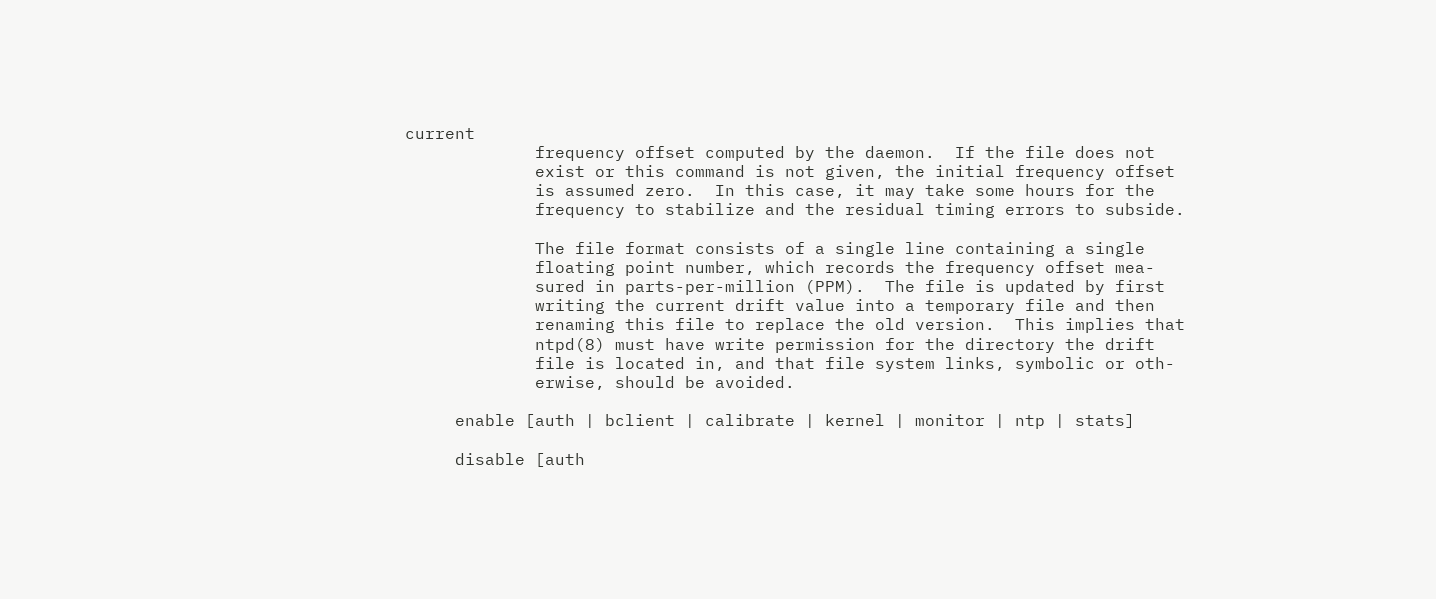current
             frequency offset computed by the daemon.  If the file does not
             exist or this command is not given, the initial frequency offset
             is assumed zero.  In this case, it may take some hours for the
             frequency to stabilize and the residual timing errors to subside.

             The file format consists of a single line containing a single
             floating point number, which records the frequency offset mea-
             sured in parts-per-million (PPM).  The file is updated by first
             writing the current drift value into a temporary file and then
             renaming this file to replace the old version.  This implies that
             ntpd(8) must have write permission for the directory the drift
             file is located in, and that file system links, symbolic or oth-
             erwise, should be avoided.

     enable [auth | bclient | calibrate | kernel | monitor | ntp | stats]

     disable [auth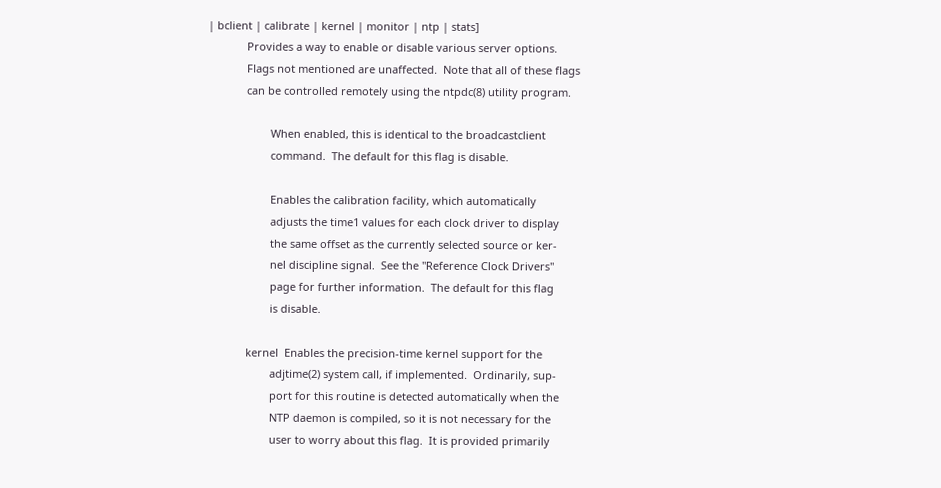| bclient | calibrate | kernel | monitor | ntp | stats]
             Provides a way to enable or disable various server options.
             Flags not mentioned are unaffected.  Note that all of these flags
             can be controlled remotely using the ntpdc(8) utility program.

                     When enabled, this is identical to the broadcastclient
                     command.  The default for this flag is disable.

                     Enables the calibration facility, which automatically
                     adjusts the time1 values for each clock driver to display
                     the same offset as the currently selected source or ker-
                     nel discipline signal.  See the "Reference Clock Drivers"
                     page for further information.  The default for this flag
                     is disable.

             kernel  Enables the precision-time kernel support for the
                     adjtime(2) system call, if implemented.  Ordinarily, sup-
                     port for this routine is detected automatically when the
                     NTP daemon is compiled, so it is not necessary for the
                     user to worry about this flag.  It is provided primarily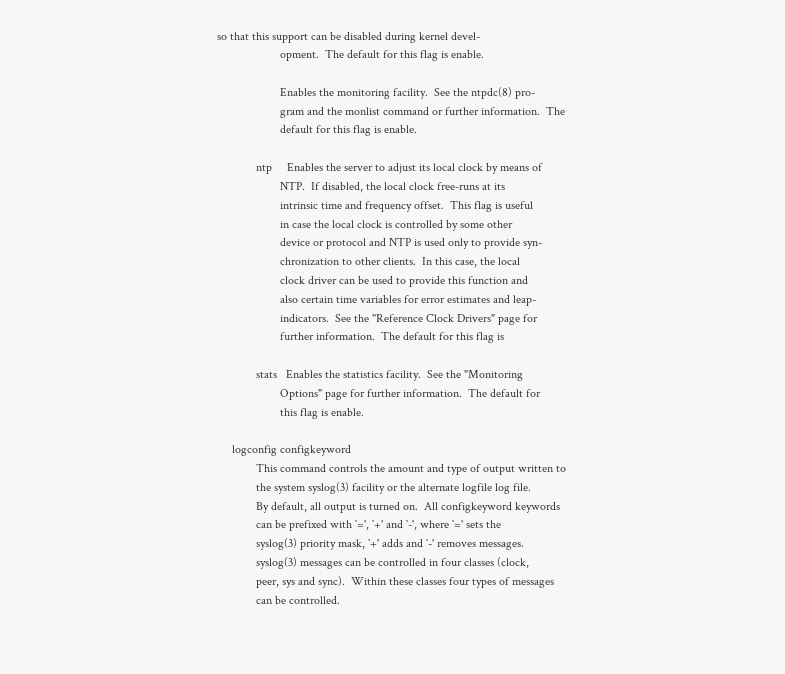so that this support can be disabled during kernel devel-
                     opment.  The default for this flag is enable.

                     Enables the monitoring facility.  See the ntpdc(8) pro-
                     gram and the monlist command or further information.  The
                     default for this flag is enable.

             ntp     Enables the server to adjust its local clock by means of
                     NTP.  If disabled, the local clock free-runs at its
                     intrinsic time and frequency offset.  This flag is useful
                     in case the local clock is controlled by some other
                     device or protocol and NTP is used only to provide syn-
                     chronization to other clients.  In this case, the local
                     clock driver can be used to provide this function and
                     also certain time variables for error estimates and leap-
                     indicators.  See the "Reference Clock Drivers" page for
                     further information.  The default for this flag is

             stats   Enables the statistics facility.  See the "Monitoring
                     Options" page for further information.  The default for
                     this flag is enable.

     logconfig configkeyword
             This command controls the amount and type of output written to
             the system syslog(3) facility or the alternate logfile log file.
             By default, all output is turned on.  All configkeyword keywords
             can be prefixed with `=', `+' and `-', where `=' sets the
             syslog(3) priority mask, `+' adds and `-' removes messages.
             syslog(3) messages can be controlled in four classes (clock,
             peer, sys and sync).  Within these classes four types of messages
             can be controlled.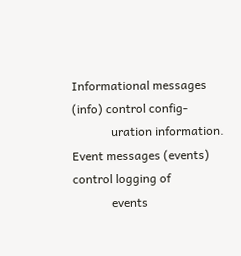Informational messages (info) control config-
             uration information.  Event messages (events) control logging of
             events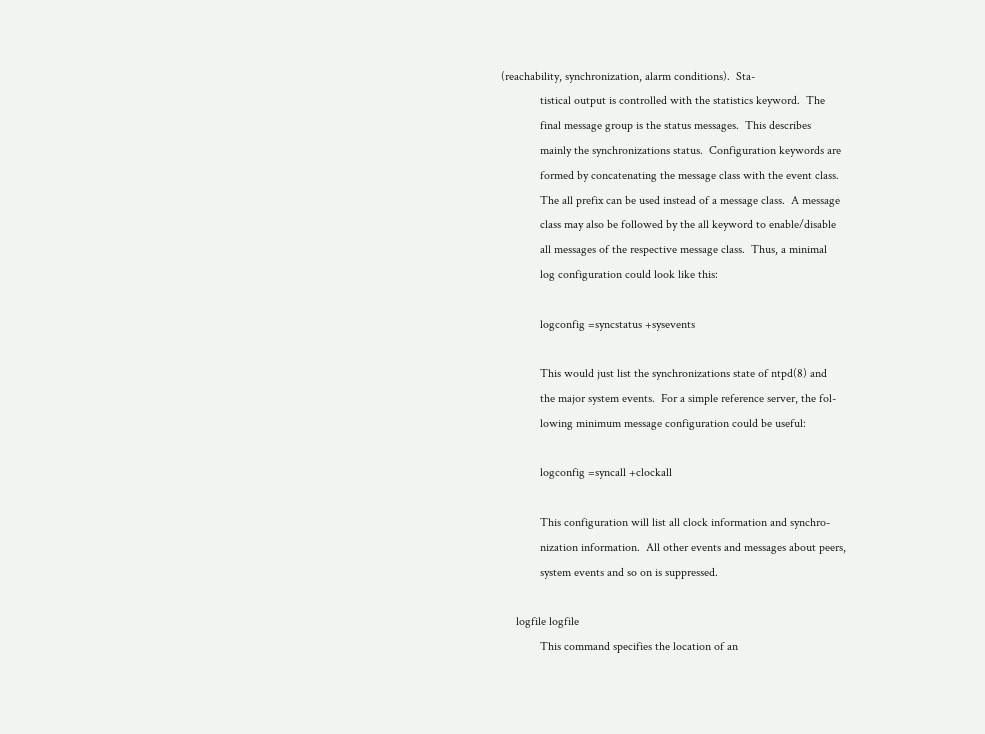(reachability, synchronization, alarm conditions).  Sta-
             tistical output is controlled with the statistics keyword.  The
             final message group is the status messages.  This describes
             mainly the synchronizations status.  Configuration keywords are
             formed by concatenating the message class with the event class.
             The all prefix can be used instead of a message class.  A message
             class may also be followed by the all keyword to enable/disable
             all messages of the respective message class.  Thus, a minimal
             log configuration could look like this:

             logconfig =syncstatus +sysevents

             This would just list the synchronizations state of ntpd(8) and
             the major system events.  For a simple reference server, the fol-
             lowing minimum message configuration could be useful:

             logconfig =syncall +clockall

             This configuration will list all clock information and synchro-
             nization information.  All other events and messages about peers,
             system events and so on is suppressed.

     logfile logfile
             This command specifies the location of an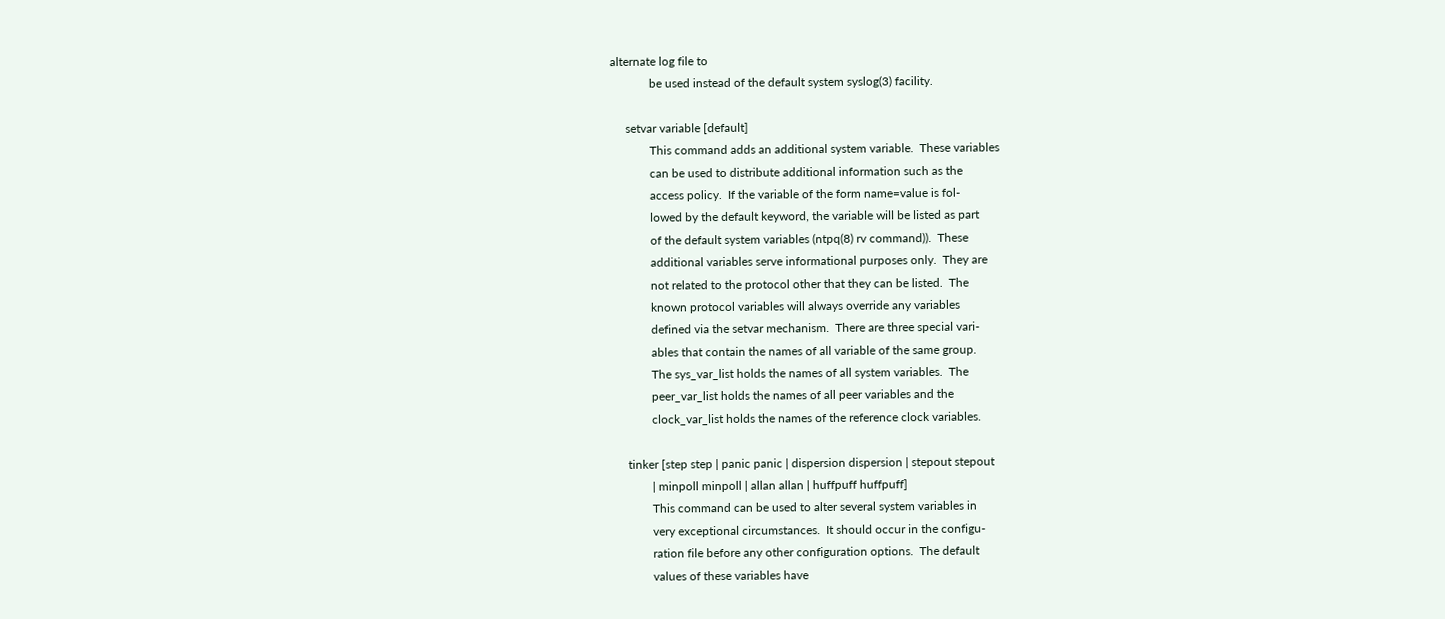alternate log file to
             be used instead of the default system syslog(3) facility.

     setvar variable [default]
             This command adds an additional system variable.  These variables
             can be used to distribute additional information such as the
             access policy.  If the variable of the form name=value is fol-
             lowed by the default keyword, the variable will be listed as part
             of the default system variables (ntpq(8) rv command)).  These
             additional variables serve informational purposes only.  They are
             not related to the protocol other that they can be listed.  The
             known protocol variables will always override any variables
             defined via the setvar mechanism.  There are three special vari-
             ables that contain the names of all variable of the same group.
             The sys_var_list holds the names of all system variables.  The
             peer_var_list holds the names of all peer variables and the
             clock_var_list holds the names of the reference clock variables.

     tinker [step step | panic panic | dispersion dispersion | stepout stepout
             | minpoll minpoll | allan allan | huffpuff huffpuff]
             This command can be used to alter several system variables in
             very exceptional circumstances.  It should occur in the configu-
             ration file before any other configuration options.  The default
             values of these variables have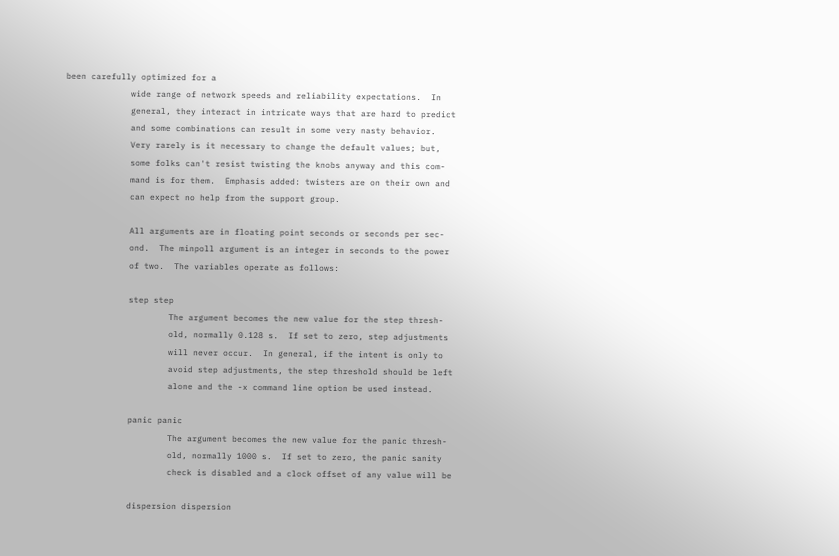been carefully optimized for a
             wide range of network speeds and reliability expectations.  In
             general, they interact in intricate ways that are hard to predict
             and some combinations can result in some very nasty behavior.
             Very rarely is it necessary to change the default values; but,
             some folks can't resist twisting the knobs anyway and this com-
             mand is for them.  Emphasis added: twisters are on their own and
             can expect no help from the support group.

             All arguments are in floating point seconds or seconds per sec-
             ond.  The minpoll argument is an integer in seconds to the power
             of two.  The variables operate as follows:

             step step
                     The argument becomes the new value for the step thresh-
                     old, normally 0.128 s.  If set to zero, step adjustments
                     will never occur.  In general, if the intent is only to
                     avoid step adjustments, the step threshold should be left
                     alone and the -x command line option be used instead.

             panic panic
                     The argument becomes the new value for the panic thresh-
                     old, normally 1000 s.  If set to zero, the panic sanity
                     check is disabled and a clock offset of any value will be

             dispersion dispersion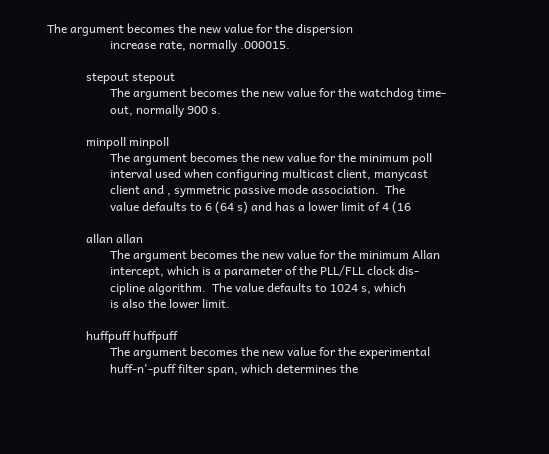The argument becomes the new value for the dispersion
                     increase rate, normally .000015.

             stepout stepout
                     The argument becomes the new value for the watchdog time-
                     out, normally 900 s.

             minpoll minpoll
                     The argument becomes the new value for the minimum poll
                     interval used when configuring multicast client, manycast
                     client and , symmetric passive mode association.  The
                     value defaults to 6 (64 s) and has a lower limit of 4 (16

             allan allan
                     The argument becomes the new value for the minimum Allan
                     intercept, which is a parameter of the PLL/FLL clock dis-
                     cipline algorithm.  The value defaults to 1024 s, which
                     is also the lower limit.

             huffpuff huffpuff
                     The argument becomes the new value for the experimental
                     huff-n'-puff filter span, which determines the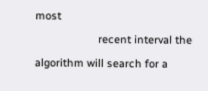most
                     recent interval the algorithm will search for a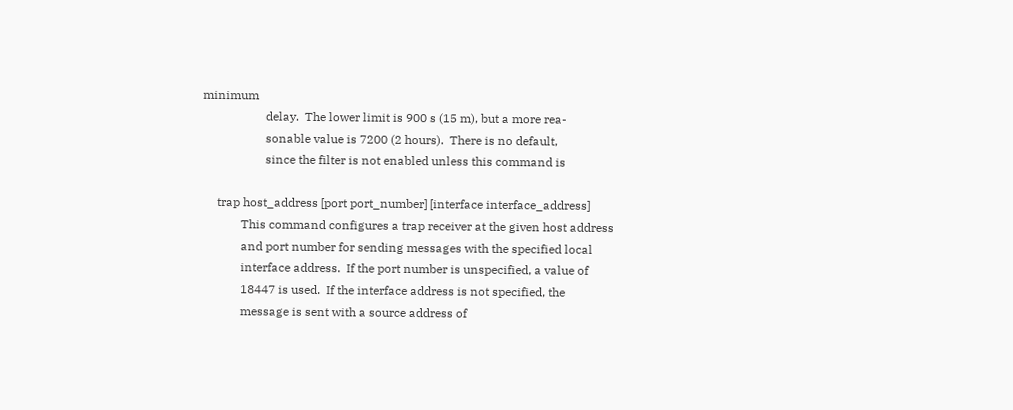minimum
                     delay.  The lower limit is 900 s (15 m), but a more rea-
                     sonable value is 7200 (2 hours).  There is no default,
                     since the filter is not enabled unless this command is

     trap host_address [port port_number] [interface interface_address]
             This command configures a trap receiver at the given host address
             and port number for sending messages with the specified local
             interface address.  If the port number is unspecified, a value of
             18447 is used.  If the interface address is not specified, the
             message is sent with a source address of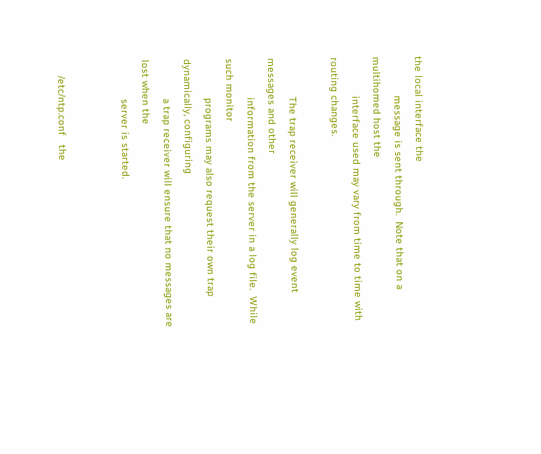the local interface the
             message is sent through.  Note that on a multihomed host the
             interface used may vary from time to time with routing changes.

             The trap receiver will generally log event messages and other
             information from the server in a log file.  While such monitor
             programs may also request their own trap dynamically, configuring
             a trap receiver will ensure that no messages are lost when the
             server is started.


     /etc/ntp.conf   the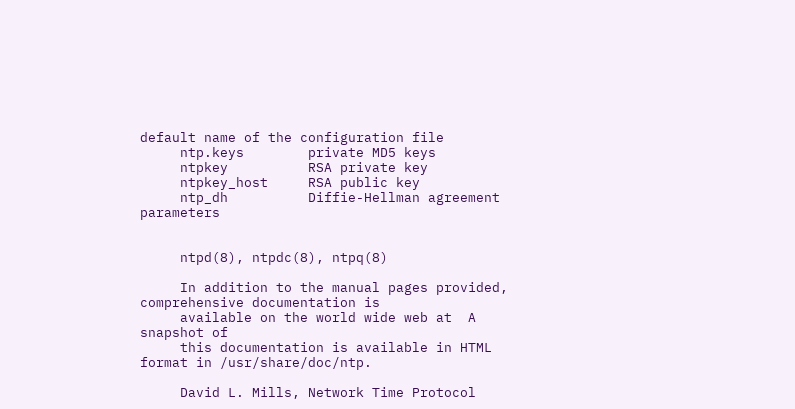default name of the configuration file
     ntp.keys        private MD5 keys
     ntpkey          RSA private key
     ntpkey_host     RSA public key
     ntp_dh          Diffie-Hellman agreement parameters


     ntpd(8), ntpdc(8), ntpq(8)

     In addition to the manual pages provided, comprehensive documentation is
     available on the world wide web at  A snapshot of
     this documentation is available in HTML format in /usr/share/doc/ntp.

     David L. Mills, Network Time Protocol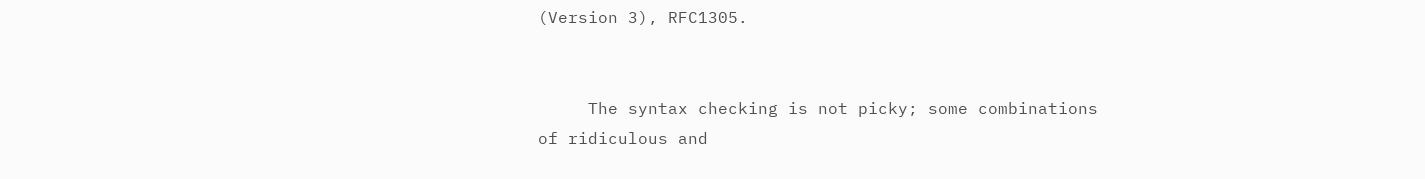(Version 3), RFC1305.


     The syntax checking is not picky; some combinations of ridiculous and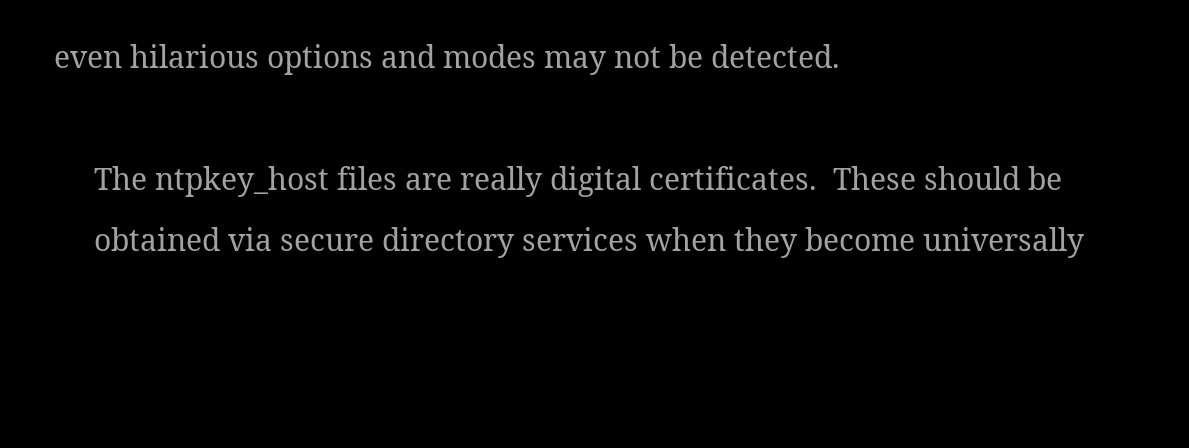even hilarious options and modes may not be detected.

     The ntpkey_host files are really digital certificates.  These should be
     obtained via secure directory services when they become universally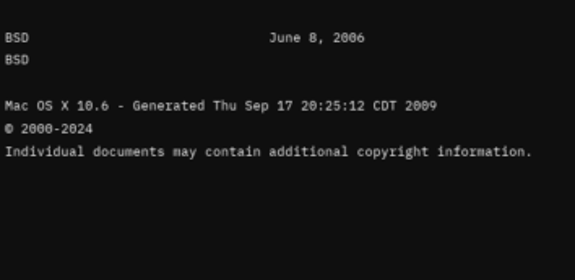BSD                              June 8, 2006                              BSD

Mac OS X 10.6 - Generated Thu Sep 17 20:25:12 CDT 2009
© 2000-2024
Individual documents may contain additional copyright information.